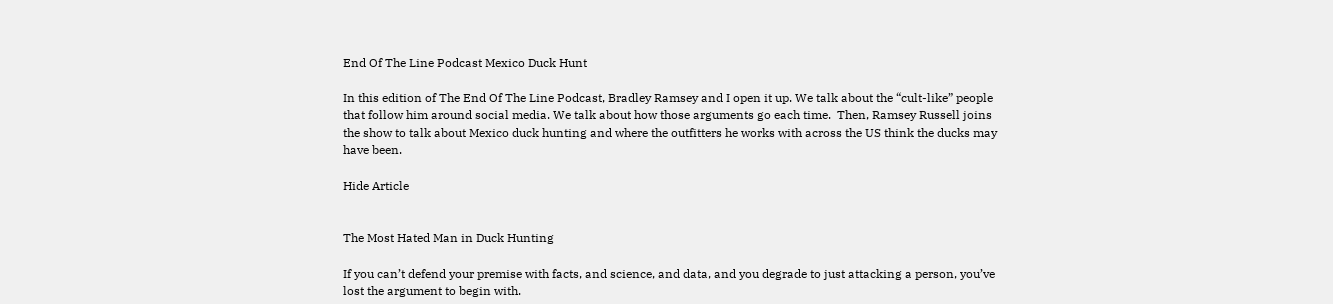End Of The Line Podcast Mexico Duck Hunt

In this edition of The End Of The Line Podcast, Bradley Ramsey and I open it up. We talk about the “cult-like” people that follow him around social media. We talk about how those arguments go each time.  Then, Ramsey Russell joins the show to talk about Mexico duck hunting and where the outfitters he works with across the US think the ducks may have been.

Hide Article


The Most Hated Man in Duck Hunting

If you can’t defend your premise with facts, and science, and data, and you degrade to just attacking a person, you’ve lost the argument to begin with.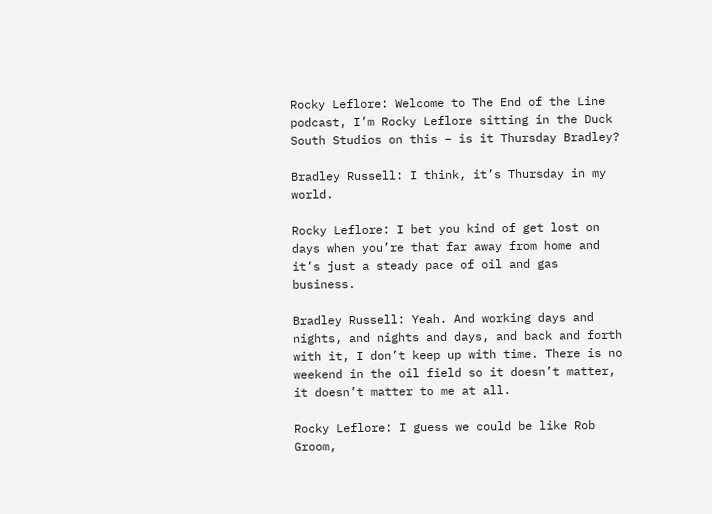Rocky Leflore: Welcome to The End of the Line podcast, I’m Rocky Leflore sitting in the Duck South Studios on this – is it Thursday Bradley?

Bradley Russell: I think, it’s Thursday in my world.

Rocky Leflore: I bet you kind of get lost on days when you’re that far away from home and it’s just a steady pace of oil and gas business.

Bradley Russell: Yeah. And working days and nights, and nights and days, and back and forth with it, I don’t keep up with time. There is no weekend in the oil field so it doesn’t matter, it doesn’t matter to me at all.

Rocky Leflore: I guess we could be like Rob Groom,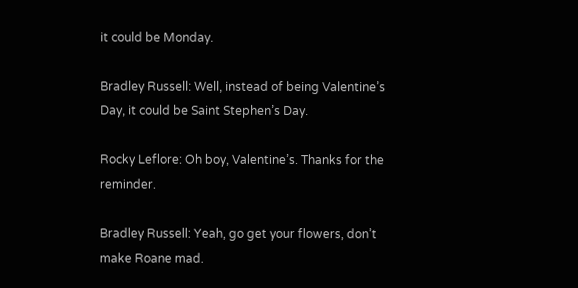it could be Monday.

Bradley Russell: Well, instead of being Valentine’s Day, it could be Saint Stephen’s Day.

Rocky Leflore: Oh boy, Valentine’s. Thanks for the reminder.

Bradley Russell: Yeah, go get your flowers, don’t make Roane mad.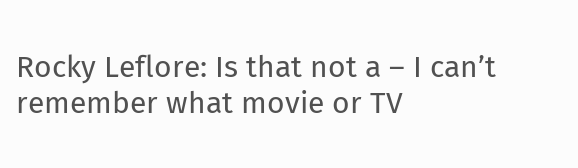Rocky Leflore: Is that not a – I can’t remember what movie or TV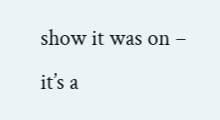show it was on – it’s a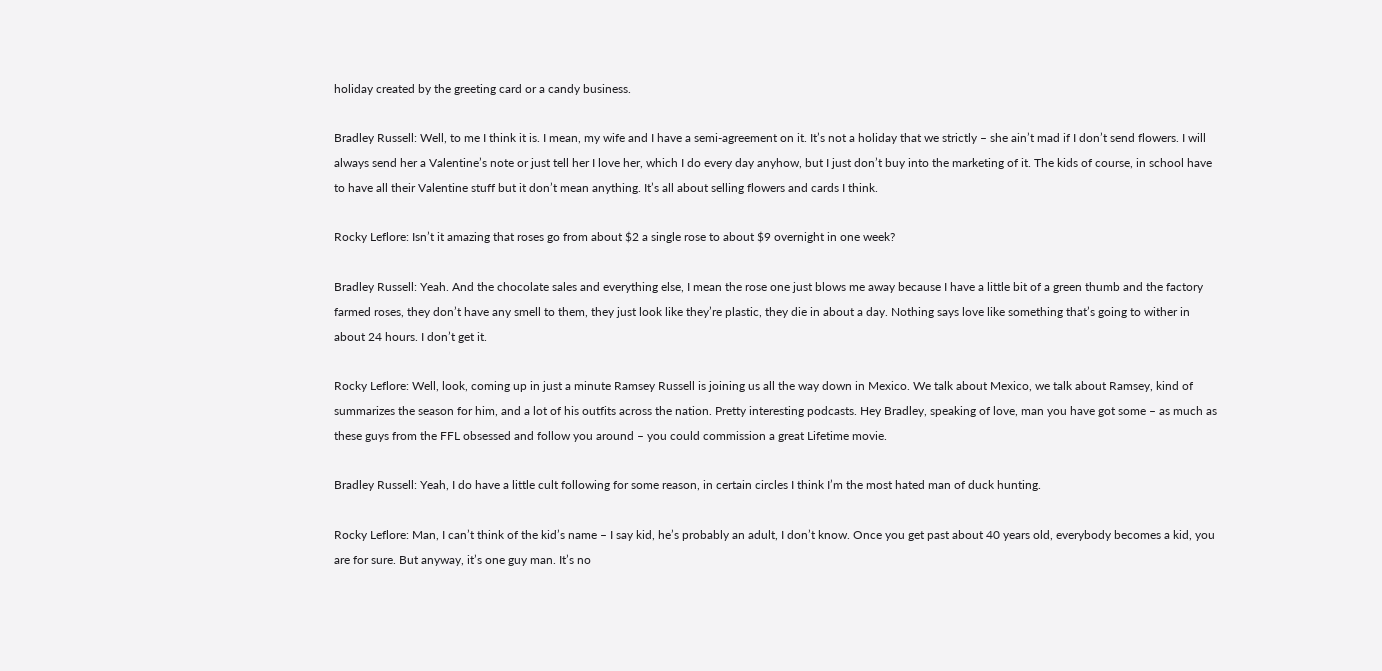holiday created by the greeting card or a candy business.

Bradley Russell: Well, to me I think it is. I mean, my wife and I have a semi-agreement on it. It’s not a holiday that we strictly – she ain’t mad if I don’t send flowers. I will always send her a Valentine’s note or just tell her I love her, which I do every day anyhow, but I just don’t buy into the marketing of it. The kids of course, in school have to have all their Valentine stuff but it don’t mean anything. It’s all about selling flowers and cards I think.

Rocky Leflore: Isn’t it amazing that roses go from about $2 a single rose to about $9 overnight in one week?

Bradley Russell: Yeah. And the chocolate sales and everything else, I mean the rose one just blows me away because I have a little bit of a green thumb and the factory farmed roses, they don’t have any smell to them, they just look like they’re plastic, they die in about a day. Nothing says love like something that’s going to wither in about 24 hours. I don’t get it.

Rocky Leflore: Well, look, coming up in just a minute Ramsey Russell is joining us all the way down in Mexico. We talk about Mexico, we talk about Ramsey, kind of summarizes the season for him, and a lot of his outfits across the nation. Pretty interesting podcasts. Hey Bradley, speaking of love, man you have got some – as much as these guys from the FFL obsessed and follow you around – you could commission a great Lifetime movie.

Bradley Russell: Yeah, I do have a little cult following for some reason, in certain circles I think I’m the most hated man of duck hunting.

Rocky Leflore: Man, I can’t think of the kid’s name – I say kid, he’s probably an adult, I don’t know. Once you get past about 40 years old, everybody becomes a kid, you are for sure. But anyway, it’s one guy man. It’s no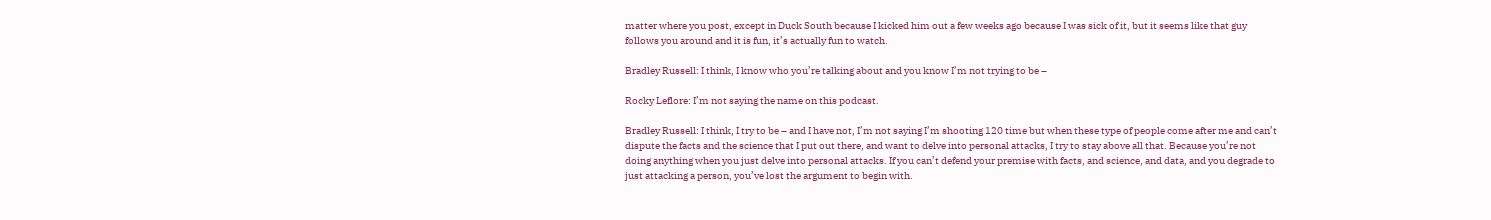matter where you post, except in Duck South because I kicked him out a few weeks ago because I was sick of it, but it seems like that guy follows you around and it is fun, it’s actually fun to watch.

Bradley Russell: I think, I know who you’re talking about and you know I’m not trying to be –

Rocky Leflore: I’m not saying the name on this podcast.

Bradley Russell: I think, I try to be – and I have not, I’m not saying I’m shooting 120 time but when these type of people come after me and can’t dispute the facts and the science that I put out there, and want to delve into personal attacks, I try to stay above all that. Because you’re not doing anything when you just delve into personal attacks. If you can’t defend your premise with facts, and science, and data, and you degrade to just attacking a person, you’ve lost the argument to begin with.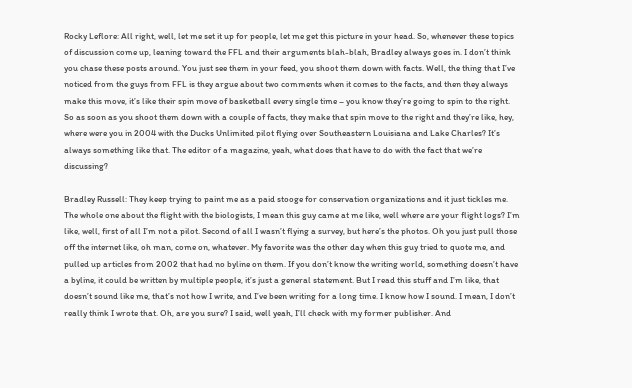Rocky Leflore: All right, well, let me set it up for people, let me get this picture in your head. So, whenever these topics of discussion come up, leaning toward the FFL and their arguments blah-blah, Bradley always goes in. I don’t think you chase these posts around. You just see them in your feed, you shoot them down with facts. Well, the thing that I’ve noticed from the guys from FFL is they argue about two comments when it comes to the facts, and then they always make this move, it’s like their spin move of basketball every single time – you know they’re going to spin to the right. So as soon as you shoot them down with a couple of facts, they make that spin move to the right and they’re like, hey, where were you in 2004 with the Ducks Unlimited pilot flying over Southeastern Louisiana and Lake Charles? It’s always something like that. The editor of a magazine, yeah, what does that have to do with the fact that we’re discussing?

Bradley Russell: They keep trying to paint me as a paid stooge for conservation organizations and it just tickles me. The whole one about the flight with the biologists, I mean this guy came at me like, well where are your flight logs? I’m like, well, first of all I’m not a pilot. Second of all I wasn’t flying a survey, but here’s the photos. Oh you just pull those off the internet like, oh man, come on, whatever. My favorite was the other day when this guy tried to quote me, and pulled up articles from 2002 that had no byline on them. If you don’t know the writing world, something doesn’t have a byline, it could be written by multiple people, it’s just a general statement. But I read this stuff and I’m like, that doesn’t sound like me, that’s not how I write, and I’ve been writing for a long time. I know how I sound. I mean, I don’t really think I wrote that. Oh, are you sure? I said, well yeah, I’ll check with my former publisher. And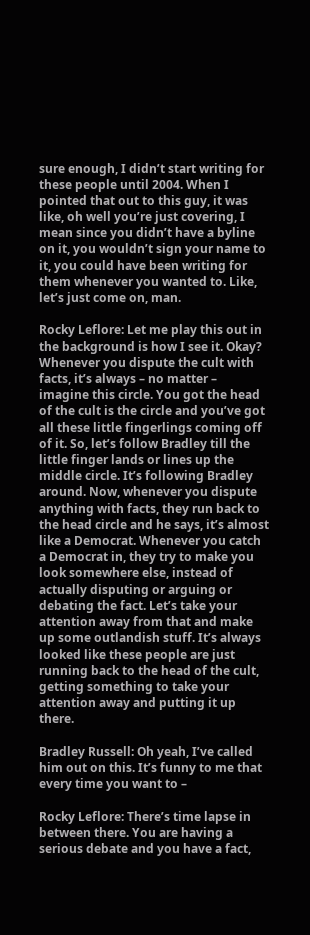sure enough, I didn’t start writing for these people until 2004. When I pointed that out to this guy, it was like, oh well you’re just covering, I mean since you didn’t have a byline on it, you wouldn’t sign your name to it, you could have been writing for them whenever you wanted to. Like, let’s just come on, man.

Rocky Leflore: Let me play this out in the background is how I see it. Okay? Whenever you dispute the cult with facts, it’s always – no matter – imagine this circle. You got the head of the cult is the circle and you’ve got all these little fingerlings coming off of it. So, let’s follow Bradley till the little finger lands or lines up the middle circle. It’s following Bradley around. Now, whenever you dispute anything with facts, they run back to the head circle and he says, it’s almost like a Democrat. Whenever you catch a Democrat in, they try to make you look somewhere else, instead of actually disputing or arguing or debating the fact. Let’s take your attention away from that and make up some outlandish stuff. It’s always looked like these people are just running back to the head of the cult, getting something to take your attention away and putting it up there.

Bradley Russell: Oh yeah, I’ve called him out on this. It’s funny to me that every time you want to –

Rocky Leflore: There’s time lapse in between there. You are having a serious debate and you have a fact,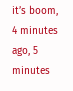it’s boom, 4 minutes ago, 5 minutes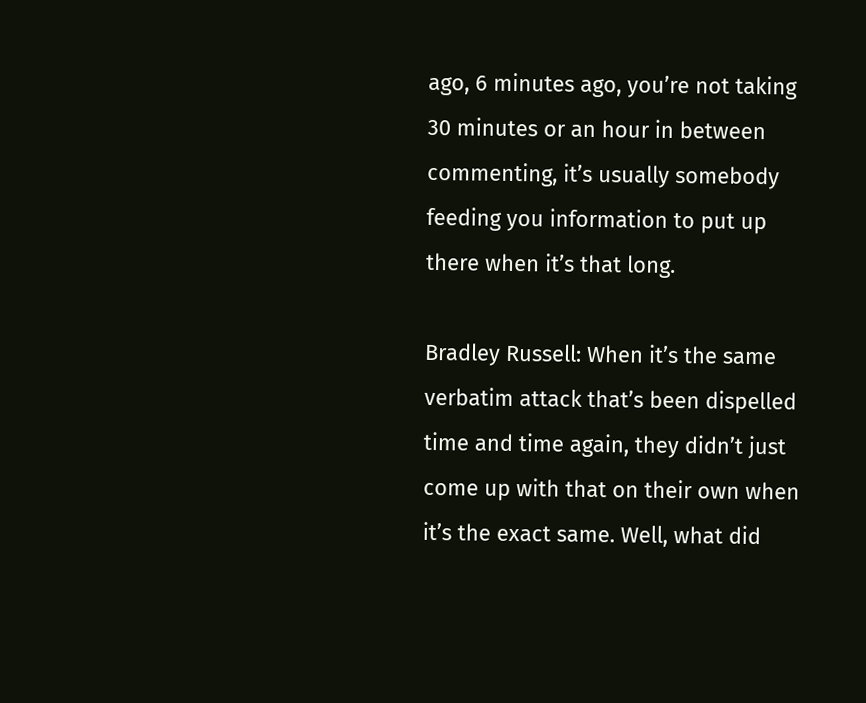ago, 6 minutes ago, you’re not taking 30 minutes or an hour in between commenting, it’s usually somebody feeding you information to put up there when it’s that long.

Bradley Russell: When it’s the same verbatim attack that’s been dispelled time and time again, they didn’t just come up with that on their own when it’s the exact same. Well, what did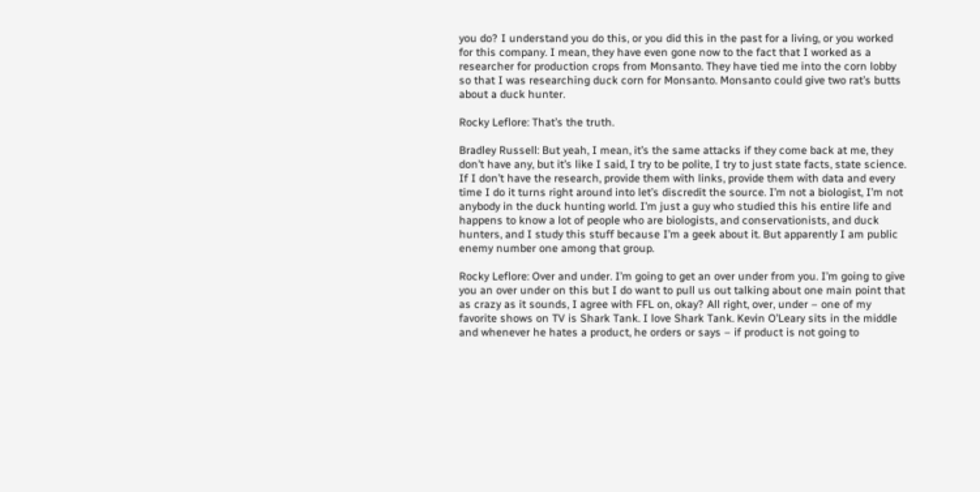you do? I understand you do this, or you did this in the past for a living, or you worked for this company. I mean, they have even gone now to the fact that I worked as a researcher for production crops from Monsanto. They have tied me into the corn lobby so that I was researching duck corn for Monsanto. Monsanto could give two rat’s butts about a duck hunter.

Rocky Leflore: That’s the truth.

Bradley Russell: But yeah, I mean, it’s the same attacks if they come back at me, they don’t have any, but it’s like I said, I try to be polite, I try to just state facts, state science. If I don’t have the research, provide them with links, provide them with data and every time I do it turns right around into let’s discredit the source. I’m not a biologist, I’m not anybody in the duck hunting world. I’m just a guy who studied this his entire life and happens to know a lot of people who are biologists, and conservationists, and duck hunters, and I study this stuff because I’m a geek about it. But apparently I am public enemy number one among that group.

Rocky Leflore: Over and under. I’m going to get an over under from you. I’m going to give you an over under on this but I do want to pull us out talking about one main point that as crazy as it sounds, I agree with FFL on, okay? All right, over, under – one of my favorite shows on TV is Shark Tank. I love Shark Tank. Kevin O’Leary sits in the middle and whenever he hates a product, he orders or says – if product is not going to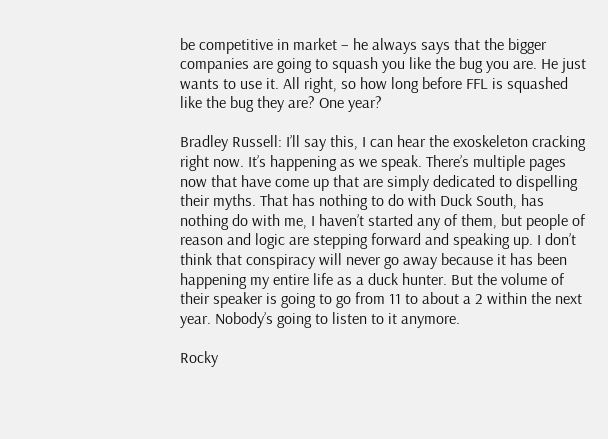be competitive in market – he always says that the bigger companies are going to squash you like the bug you are. He just wants to use it. All right, so how long before FFL is squashed like the bug they are? One year?

Bradley Russell: I’ll say this, I can hear the exoskeleton cracking right now. It’s happening as we speak. There’s multiple pages now that have come up that are simply dedicated to dispelling their myths. That has nothing to do with Duck South, has nothing do with me, I haven’t started any of them, but people of reason and logic are stepping forward and speaking up. I don’t think that conspiracy will never go away because it has been happening my entire life as a duck hunter. But the volume of their speaker is going to go from 11 to about a 2 within the next year. Nobody’s going to listen to it anymore.

Rocky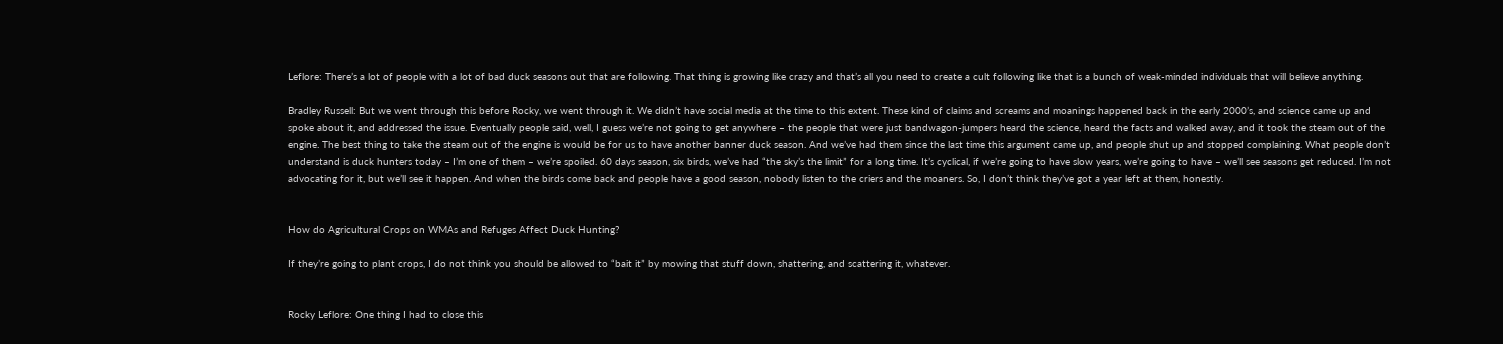Leflore: There’s a lot of people with a lot of bad duck seasons out that are following. That thing is growing like crazy and that’s all you need to create a cult following like that is a bunch of weak-minded individuals that will believe anything.

Bradley Russell: But we went through this before Rocky, we went through it. We didn’t have social media at the time to this extent. These kind of claims and screams and moanings happened back in the early 2000’s, and science came up and spoke about it, and addressed the issue. Eventually people said, well, I guess we’re not going to get anywhere – the people that were just bandwagon-jumpers heard the science, heard the facts and walked away, and it took the steam out of the engine. The best thing to take the steam out of the engine is would be for us to have another banner duck season. And we’ve had them since the last time this argument came up, and people shut up and stopped complaining. What people don’t understand is duck hunters today – I’m one of them – we’re spoiled. 60 days season, six birds, we’ve had “the sky’s the limit” for a long time. It’s cyclical, if we’re going to have slow years, we’re going to have – we’ll see seasons get reduced. I’m not advocating for it, but we’ll see it happen. And when the birds come back and people have a good season, nobody listen to the criers and the moaners. So, I don’t think they’ve got a year left at them, honestly.


How do Agricultural Crops on WMAs and Refuges Affect Duck Hunting?

If they’re going to plant crops, I do not think you should be allowed to “bait it” by mowing that stuff down, shattering, and scattering it, whatever.


Rocky Leflore: One thing I had to close this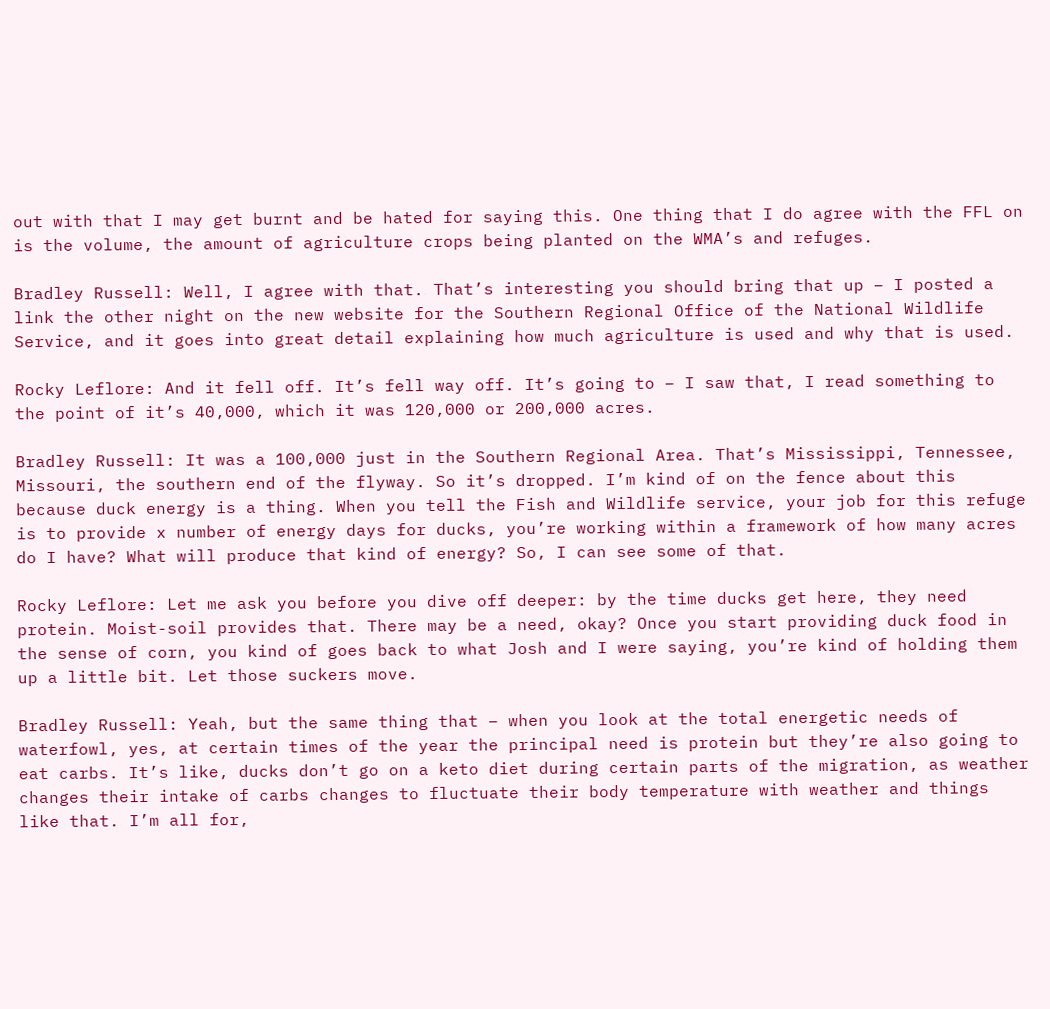out with that I may get burnt and be hated for saying this. One thing that I do agree with the FFL on is the volume, the amount of agriculture crops being planted on the WMA’s and refuges.

Bradley Russell: Well, I agree with that. That’s interesting you should bring that up – I posted a link the other night on the new website for the Southern Regional Office of the National Wildlife Service, and it goes into great detail explaining how much agriculture is used and why that is used.

Rocky Leflore: And it fell off. It’s fell way off. It’s going to – I saw that, I read something to the point of it’s 40,000, which it was 120,000 or 200,000 acres.

Bradley Russell: It was a 100,000 just in the Southern Regional Area. That’s Mississippi, Tennessee, Missouri, the southern end of the flyway. So it’s dropped. I’m kind of on the fence about this because duck energy is a thing. When you tell the Fish and Wildlife service, your job for this refuge is to provide x number of energy days for ducks, you’re working within a framework of how many acres do I have? What will produce that kind of energy? So, I can see some of that.

Rocky Leflore: Let me ask you before you dive off deeper: by the time ducks get here, they need protein. Moist-soil provides that. There may be a need, okay? Once you start providing duck food in the sense of corn, you kind of goes back to what Josh and I were saying, you’re kind of holding them up a little bit. Let those suckers move.

Bradley Russell: Yeah, but the same thing that – when you look at the total energetic needs of waterfowl, yes, at certain times of the year the principal need is protein but they’re also going to eat carbs. It’s like, ducks don’t go on a keto diet during certain parts of the migration, as weather changes their intake of carbs changes to fluctuate their body temperature with weather and things like that. I’m all for,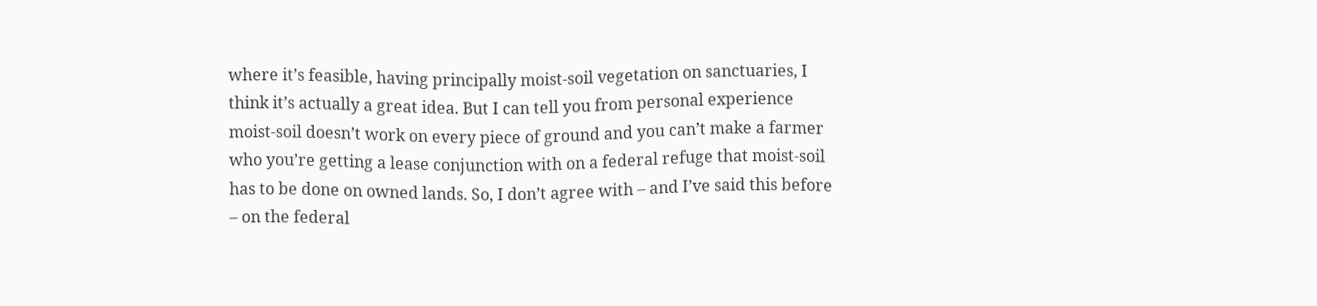where it’s feasible, having principally moist-soil vegetation on sanctuaries, I think it’s actually a great idea. But I can tell you from personal experience moist-soil doesn’t work on every piece of ground and you can’t make a farmer who you’re getting a lease conjunction with on a federal refuge that moist-soil has to be done on owned lands. So, I don’t agree with – and I’ve said this before – on the federal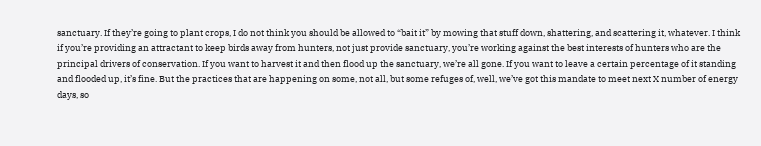sanctuary. If they’re going to plant crops, I do not think you should be allowed to “bait it” by mowing that stuff down, shattering, and scattering it, whatever. I think if you’re providing an attractant to keep birds away from hunters, not just provide sanctuary, you’re working against the best interests of hunters who are the principal drivers of conservation. If you want to harvest it and then flood up the sanctuary, we’re all gone. If you want to leave a certain percentage of it standing and flooded up, it’s fine. But the practices that are happening on some, not all, but some refuges of, well, we’ve got this mandate to meet next X number of energy days, so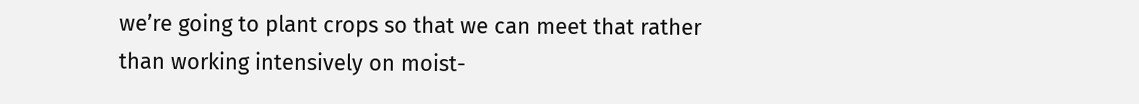we’re going to plant crops so that we can meet that rather than working intensively on moist-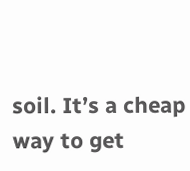soil. It’s a cheap way to get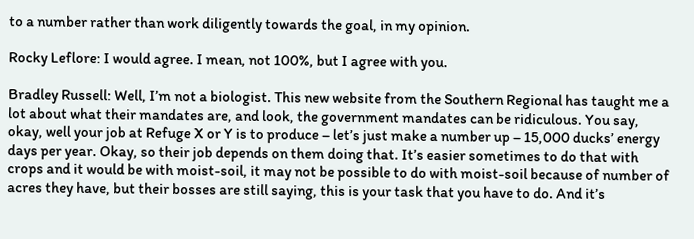to a number rather than work diligently towards the goal, in my opinion.

Rocky Leflore: I would agree. I mean, not 100%, but I agree with you.

Bradley Russell: Well, I’m not a biologist. This new website from the Southern Regional has taught me a lot about what their mandates are, and look, the government mandates can be ridiculous. You say, okay, well your job at Refuge X or Y is to produce – let’s just make a number up – 15,000 ducks’ energy days per year. Okay, so their job depends on them doing that. It’s easier sometimes to do that with crops and it would be with moist-soil, it may not be possible to do with moist-soil because of number of acres they have, but their bosses are still saying, this is your task that you have to do. And it’s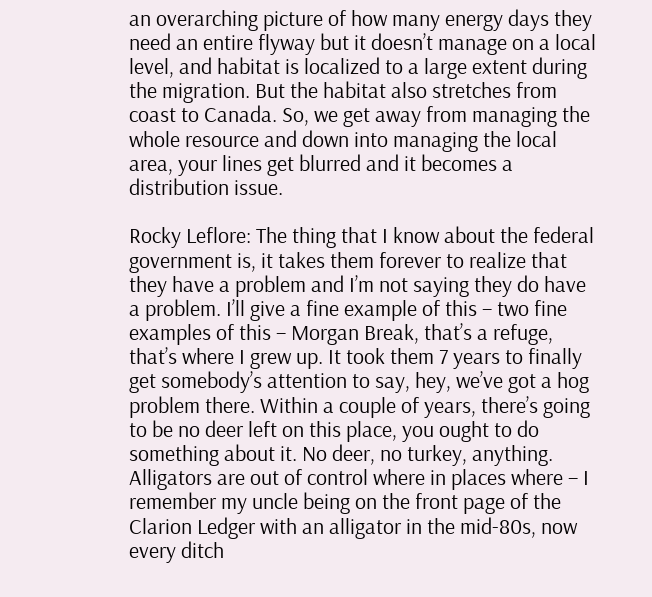an overarching picture of how many energy days they need an entire flyway but it doesn’t manage on a local level, and habitat is localized to a large extent during the migration. But the habitat also stretches from coast to Canada. So, we get away from managing the whole resource and down into managing the local area, your lines get blurred and it becomes a distribution issue.

Rocky Leflore: The thing that I know about the federal government is, it takes them forever to realize that they have a problem and I’m not saying they do have a problem. I’ll give a fine example of this – two fine examples of this – Morgan Break, that’s a refuge, that’s where I grew up. It took them 7 years to finally get somebody’s attention to say, hey, we’ve got a hog problem there. Within a couple of years, there’s going to be no deer left on this place, you ought to do something about it. No deer, no turkey, anything. Alligators are out of control where in places where – I remember my uncle being on the front page of the Clarion Ledger with an alligator in the mid-80s, now every ditch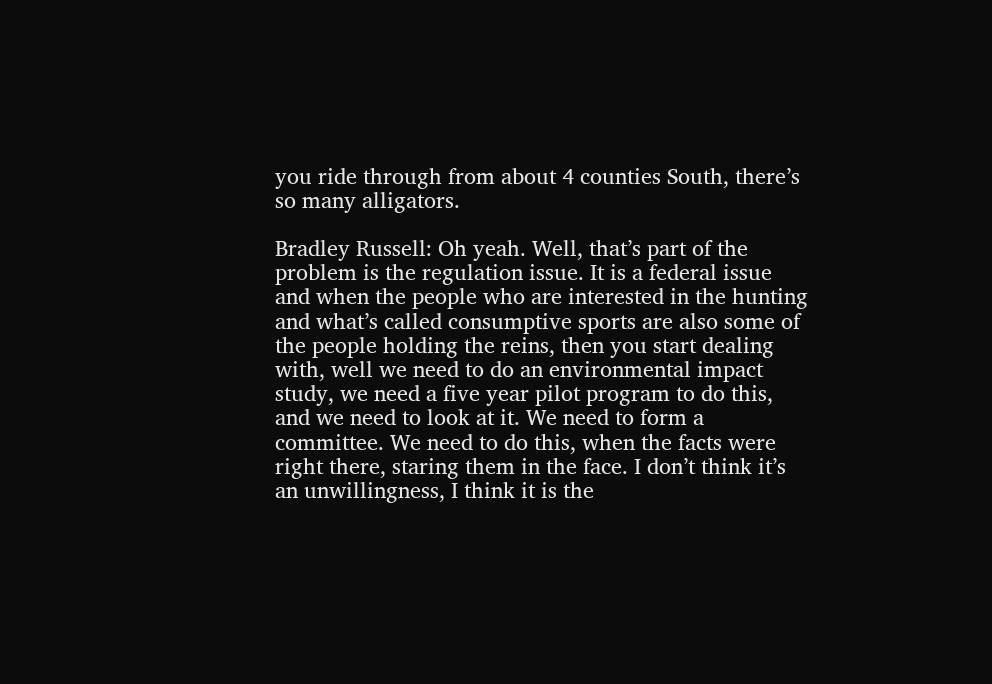you ride through from about 4 counties South, there’s so many alligators.

Bradley Russell: Oh yeah. Well, that’s part of the problem is the regulation issue. It is a federal issue and when the people who are interested in the hunting and what’s called consumptive sports are also some of the people holding the reins, then you start dealing with, well we need to do an environmental impact study, we need a five year pilot program to do this, and we need to look at it. We need to form a committee. We need to do this, when the facts were right there, staring them in the face. I don’t think it’s an unwillingness, I think it is the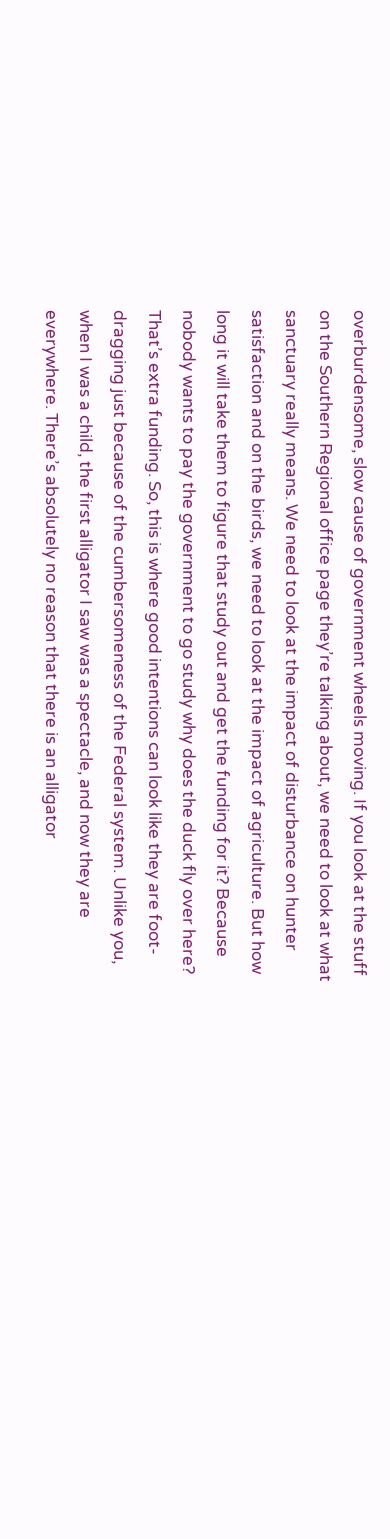overburdensome, slow cause of government wheels moving. If you look at the stuff on the Southern Regional office page they’re talking about, we need to look at what sanctuary really means. We need to look at the impact of disturbance on hunter satisfaction and on the birds, we need to look at the impact of agriculture. But how long it will take them to figure that study out and get the funding for it? Because nobody wants to pay the government to go study why does the duck fly over here? That’s extra funding. So, this is where good intentions can look like they are foot-dragging just because of the cumbersomeness of the Federal system. Unlike you, when I was a child, the first alligator I saw was a spectacle, and now they are everywhere. There’s absolutely no reason that there is an alligator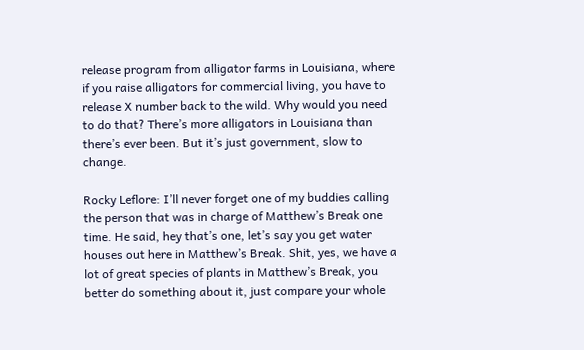release program from alligator farms in Louisiana, where if you raise alligators for commercial living, you have to release X number back to the wild. Why would you need to do that? There’s more alligators in Louisiana than there’s ever been. But it’s just government, slow to change.

Rocky Leflore: I’ll never forget one of my buddies calling the person that was in charge of Matthew’s Break one time. He said, hey that’s one, let’s say you get water houses out here in Matthew’s Break. Shit, yes, we have a lot of great species of plants in Matthew’s Break, you better do something about it, just compare your whole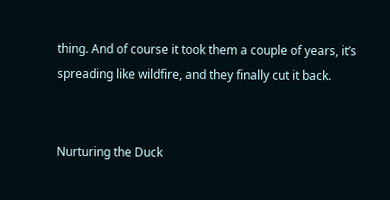thing. And of course it took them a couple of years, it’s spreading like wildfire, and they finally cut it back.


Nurturing the Duck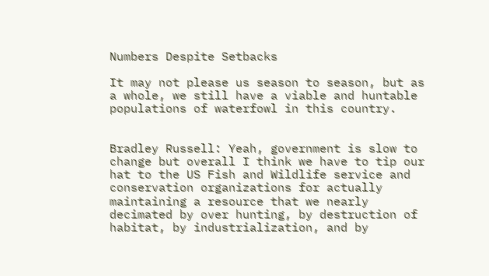Numbers Despite Setbacks

It may not please us season to season, but as a whole, we still have a viable and huntable populations of waterfowl in this country.


Bradley Russell: Yeah, government is slow to change but overall I think we have to tip our hat to the US Fish and Wildlife service and conservation organizations for actually maintaining a resource that we nearly decimated by over hunting, by destruction of habitat, by industrialization, and by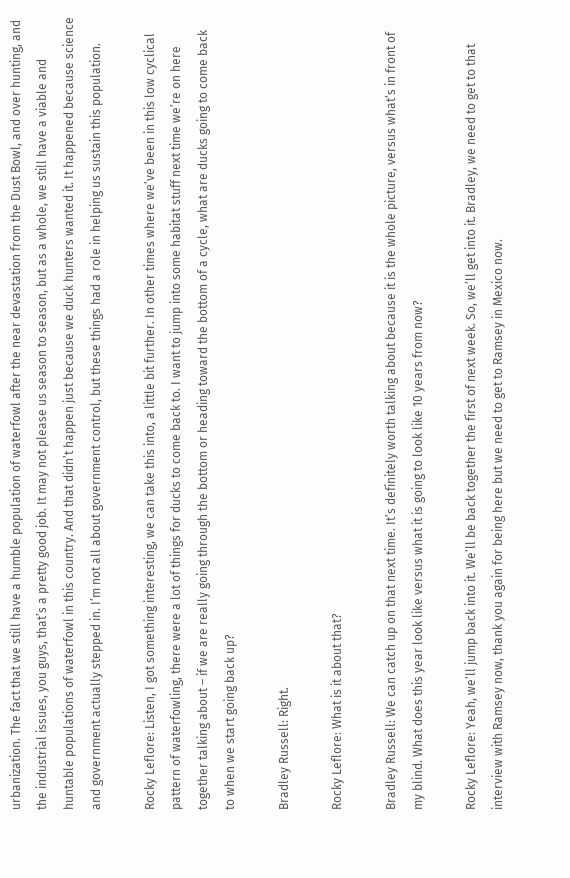urbanization. The fact that we still have a humble population of waterfowl after the near devastation from the Dust Bowl, and over hunting, and the industrial issues, you guys, that’s a pretty good job. It may not please us season to season, but as a whole, we still have a viable and huntable populations of waterfowl in this country. And that didn’t happen just because we duck hunters wanted it. It happened because science and government actually stepped in. I’m not all about government control, but these things had a role in helping us sustain this population.

Rocky Leflore: Listen, I got something interesting, we can take this into, a little bit further. In other times where we’ve been in this low cyclical pattern of waterfowling, there were a lot of things for ducks to come back to. I want to jump into some habitat stuff next time we’re on here together talking about – if we are really going through the bottom or heading toward the bottom of a cycle, what are ducks going to come back to when we start going back up?

Bradley Russell: Right.

Rocky Leflore: What is it about that?

Bradley Russell: We can catch up on that next time. It’s definitely worth talking about because it is the whole picture, versus what’s in front of my blind. What does this year look like versus what it is going to look like 10 years from now?

Rocky Leflore: Yeah, we’ll jump back into it. We’ll be back together the first of next week. So, we’ll get into it. Bradley, we need to get to that interview with Ramsey now, thank you again for being here but we need to get to Ramsey in Mexico now.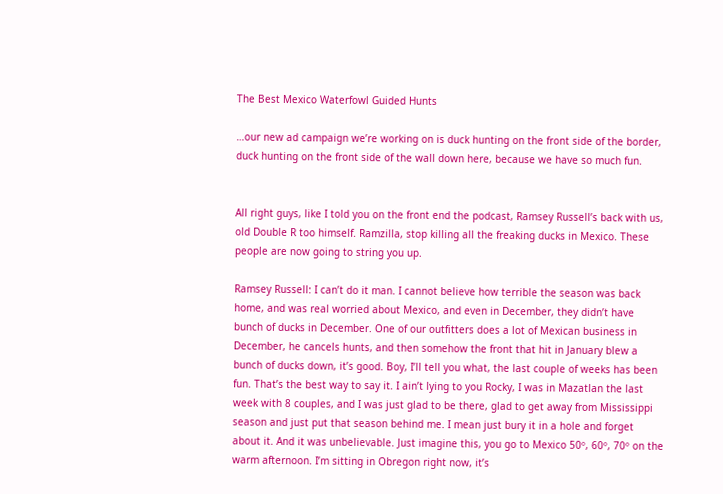The Best Mexico Waterfowl Guided Hunts

…our new ad campaign we’re working on is duck hunting on the front side of the border, duck hunting on the front side of the wall down here, because we have so much fun.


All right guys, like I told you on the front end the podcast, Ramsey Russell’s back with us, old Double R too himself. Ramzilla, stop killing all the freaking ducks in Mexico. These people are now going to string you up.

Ramsey Russell: I can’t do it man. I cannot believe how terrible the season was back home, and was real worried about Mexico, and even in December, they didn’t have bunch of ducks in December. One of our outfitters does a lot of Mexican business in December, he cancels hunts, and then somehow the front that hit in January blew a bunch of ducks down, it’s good. Boy, I’ll tell you what, the last couple of weeks has been fun. That’s the best way to say it. I ain’t lying to you Rocky, I was in Mazatlan the last week with 8 couples, and I was just glad to be there, glad to get away from Mississippi season and just put that season behind me. I mean just bury it in a hole and forget about it. And it was unbelievable. Just imagine this, you go to Mexico 50º, 60º, 70º on the warm afternoon. I’m sitting in Obregon right now, it’s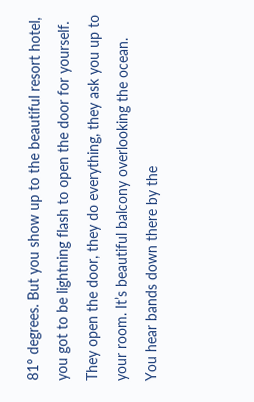81º degrees. But you show up to the beautiful resort hotel, you got to be lightning flash to open the door for yourself. They open the door, they do everything, they ask you up to your room. It’s beautiful balcony overlooking the ocean. You hear bands down there by the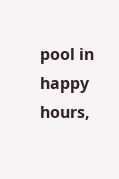pool in happy hours,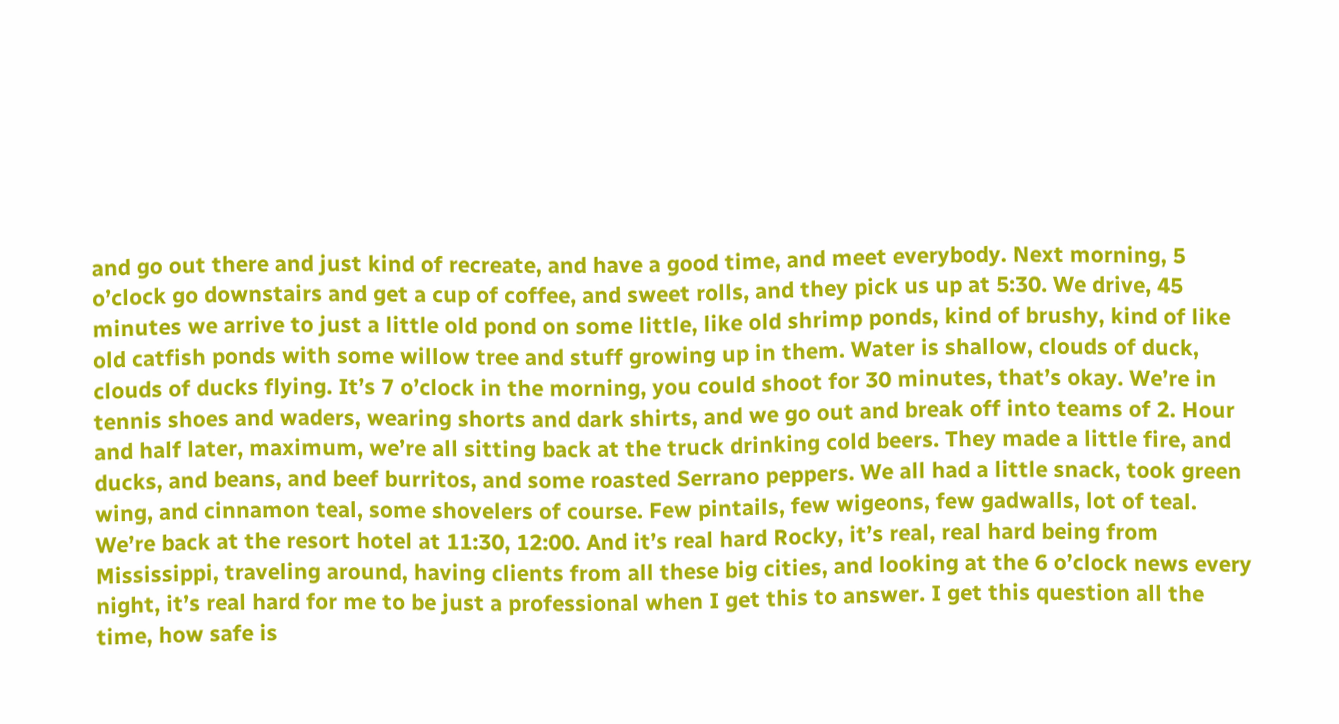and go out there and just kind of recreate, and have a good time, and meet everybody. Next morning, 5 o’clock go downstairs and get a cup of coffee, and sweet rolls, and they pick us up at 5:30. We drive, 45 minutes we arrive to just a little old pond on some little, like old shrimp ponds, kind of brushy, kind of like old catfish ponds with some willow tree and stuff growing up in them. Water is shallow, clouds of duck, clouds of ducks flying. It’s 7 o’clock in the morning, you could shoot for 30 minutes, that’s okay. We’re in tennis shoes and waders, wearing shorts and dark shirts, and we go out and break off into teams of 2. Hour and half later, maximum, we’re all sitting back at the truck drinking cold beers. They made a little fire, and ducks, and beans, and beef burritos, and some roasted Serrano peppers. We all had a little snack, took green wing, and cinnamon teal, some shovelers of course. Few pintails, few wigeons, few gadwalls, lot of teal. We’re back at the resort hotel at 11:30, 12:00. And it’s real hard Rocky, it’s real, real hard being from Mississippi, traveling around, having clients from all these big cities, and looking at the 6 o’clock news every night, it’s real hard for me to be just a professional when I get this to answer. I get this question all the time, how safe is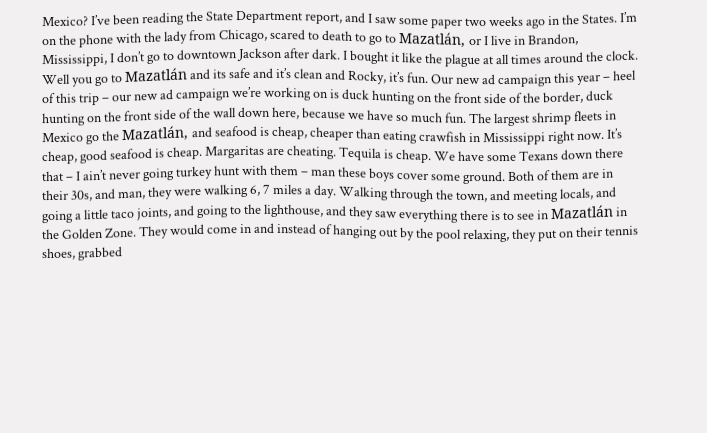Mexico? I’ve been reading the State Department report, and I saw some paper two weeks ago in the States. I’m on the phone with the lady from Chicago, scared to death to go to Mazatlán, or I live in Brandon, Mississippi, I don’t go to downtown Jackson after dark. I bought it like the plague at all times around the clock. Well you go to Mazatlán and its safe and it’s clean and Rocky, it’s fun. Our new ad campaign this year – heel of this trip – our new ad campaign we’re working on is duck hunting on the front side of the border, duck hunting on the front side of the wall down here, because we have so much fun. The largest shrimp fleets in Mexico go the Mazatlán, and seafood is cheap, cheaper than eating crawfish in Mississippi right now. It’s cheap, good seafood is cheap. Margaritas are cheating. Tequila is cheap. We have some Texans down there that – I ain’t never going turkey hunt with them – man these boys cover some ground. Both of them are in their 30s, and man, they were walking 6, 7 miles a day. Walking through the town, and meeting locals, and going a little taco joints, and going to the lighthouse, and they saw everything there is to see in Mazatlán in the Golden Zone. They would come in and instead of hanging out by the pool relaxing, they put on their tennis shoes, grabbed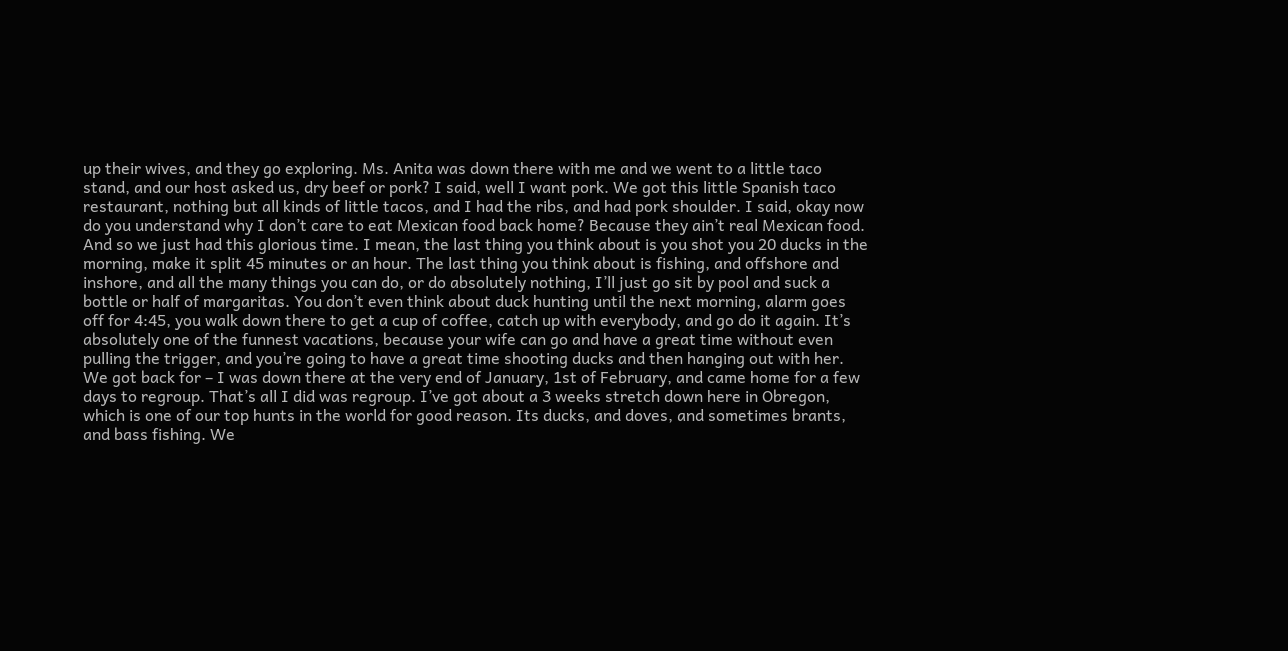up their wives, and they go exploring. Ms. Anita was down there with me and we went to a little taco stand, and our host asked us, dry beef or pork? I said, well I want pork. We got this little Spanish taco restaurant, nothing but all kinds of little tacos, and I had the ribs, and had pork shoulder. I said, okay now do you understand why I don’t care to eat Mexican food back home? Because they ain’t real Mexican food. And so we just had this glorious time. I mean, the last thing you think about is you shot you 20 ducks in the morning, make it split 45 minutes or an hour. The last thing you think about is fishing, and offshore and inshore, and all the many things you can do, or do absolutely nothing, I’ll just go sit by pool and suck a bottle or half of margaritas. You don’t even think about duck hunting until the next morning, alarm goes off for 4:45, you walk down there to get a cup of coffee, catch up with everybody, and go do it again. It’s absolutely one of the funnest vacations, because your wife can go and have a great time without even pulling the trigger, and you’re going to have a great time shooting ducks and then hanging out with her. We got back for – I was down there at the very end of January, 1st of February, and came home for a few days to regroup. That’s all I did was regroup. I’ve got about a 3 weeks stretch down here in Obregon, which is one of our top hunts in the world for good reason. Its ducks, and doves, and sometimes brants, and bass fishing. We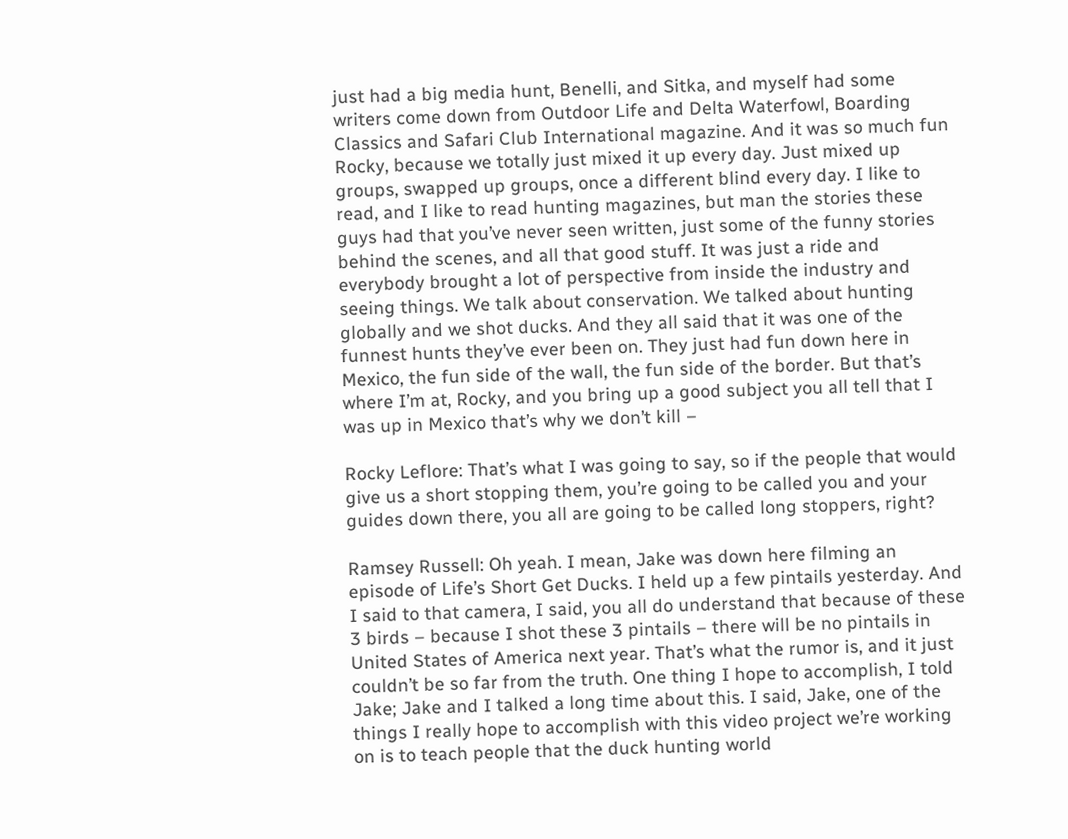just had a big media hunt, Benelli, and Sitka, and myself had some writers come down from Outdoor Life and Delta Waterfowl, Boarding Classics and Safari Club International magazine. And it was so much fun Rocky, because we totally just mixed it up every day. Just mixed up groups, swapped up groups, once a different blind every day. I like to read, and I like to read hunting magazines, but man the stories these guys had that you’ve never seen written, just some of the funny stories behind the scenes, and all that good stuff. It was just a ride and everybody brought a lot of perspective from inside the industry and seeing things. We talk about conservation. We talked about hunting globally and we shot ducks. And they all said that it was one of the funnest hunts they’ve ever been on. They just had fun down here in Mexico, the fun side of the wall, the fun side of the border. But that’s where I’m at, Rocky, and you bring up a good subject you all tell that I was up in Mexico that’s why we don’t kill –

Rocky Leflore: That’s what I was going to say, so if the people that would give us a short stopping them, you’re going to be called you and your guides down there, you all are going to be called long stoppers, right?

Ramsey Russell: Oh yeah. I mean, Jake was down here filming an episode of Life’s Short Get Ducks. I held up a few pintails yesterday. And I said to that camera, I said, you all do understand that because of these 3 birds – because I shot these 3 pintails – there will be no pintails in United States of America next year. That’s what the rumor is, and it just couldn’t be so far from the truth. One thing I hope to accomplish, I told Jake; Jake and I talked a long time about this. I said, Jake, one of the things I really hope to accomplish with this video project we’re working on is to teach people that the duck hunting world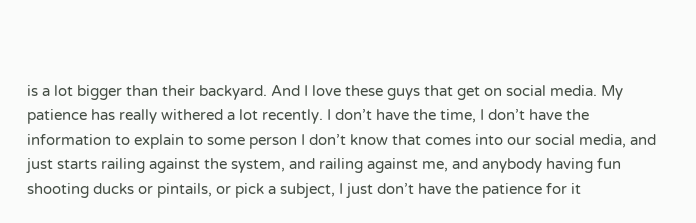is a lot bigger than their backyard. And I love these guys that get on social media. My patience has really withered a lot recently. I don’t have the time, I don’t have the information to explain to some person I don’t know that comes into our social media, and just starts railing against the system, and railing against me, and anybody having fun shooting ducks or pintails, or pick a subject, I just don’t have the patience for it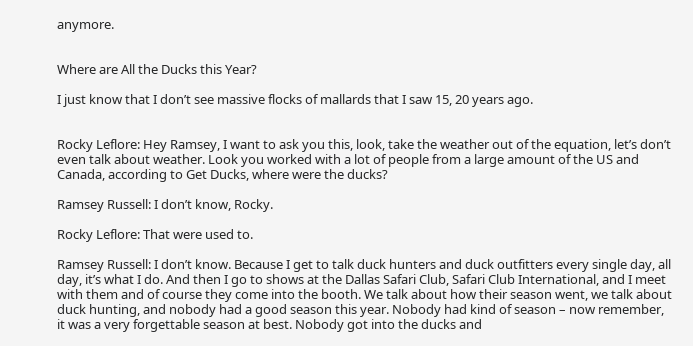anymore.


Where are All the Ducks this Year?

I just know that I don’t see massive flocks of mallards that I saw 15, 20 years ago.


Rocky Leflore: Hey Ramsey, I want to ask you this, look, take the weather out of the equation, let’s don’t even talk about weather. Look you worked with a lot of people from a large amount of the US and Canada, according to Get Ducks, where were the ducks?

Ramsey Russell: I don’t know, Rocky.

Rocky Leflore: That were used to.

Ramsey Russell: I don’t know. Because I get to talk duck hunters and duck outfitters every single day, all day, it’s what I do. And then I go to shows at the Dallas Safari Club, Safari Club International, and I meet with them and of course they come into the booth. We talk about how their season went, we talk about duck hunting, and nobody had a good season this year. Nobody had kind of season – now remember, it was a very forgettable season at best. Nobody got into the ducks and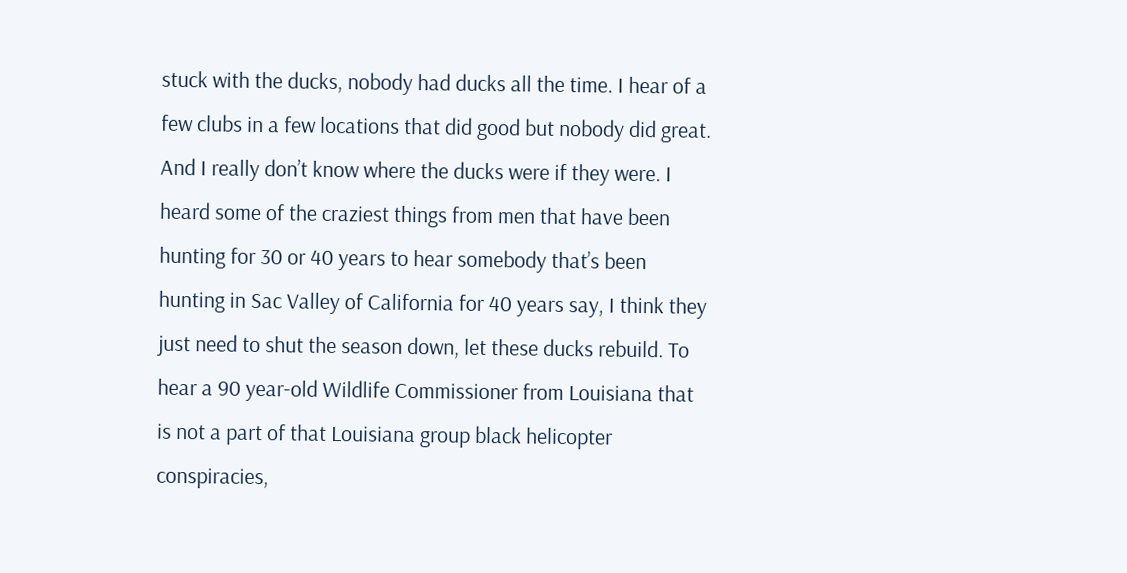stuck with the ducks, nobody had ducks all the time. I hear of a few clubs in a few locations that did good but nobody did great. And I really don’t know where the ducks were if they were. I heard some of the craziest things from men that have been hunting for 30 or 40 years to hear somebody that’s been hunting in Sac Valley of California for 40 years say, I think they just need to shut the season down, let these ducks rebuild. To hear a 90 year-old Wildlife Commissioner from Louisiana that is not a part of that Louisiana group black helicopter conspiracies,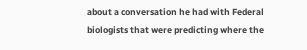about a conversation he had with Federal biologists that were predicting where the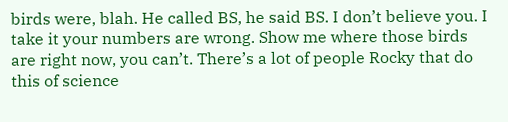birds were, blah. He called BS, he said BS. I don’t believe you. I take it your numbers are wrong. Show me where those birds are right now, you can’t. There’s a lot of people Rocky that do this of science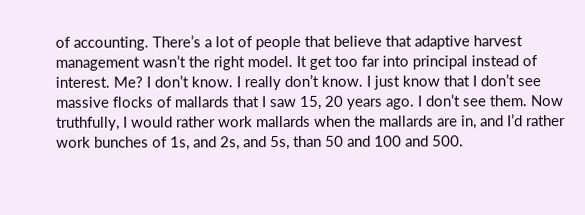of accounting. There’s a lot of people that believe that adaptive harvest management wasn’t the right model. It get too far into principal instead of interest. Me? I don’t know. I really don’t know. I just know that I don’t see massive flocks of mallards that I saw 15, 20 years ago. I don’t see them. Now truthfully, I would rather work mallards when the mallards are in, and I’d rather work bunches of 1s, and 2s, and 5s, than 50 and 100 and 500.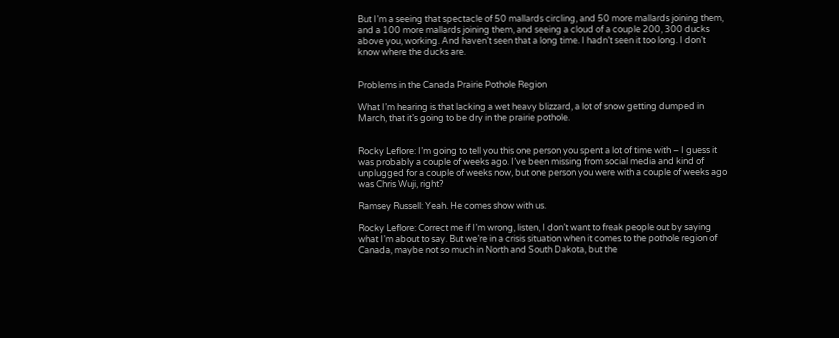But I’m a seeing that spectacle of 50 mallards circling, and 50 more mallards joining them, and a 100 more mallards joining them, and seeing a cloud of a couple 200, 300 ducks above you, working. And haven’t seen that a long time. I hadn’t seen it too long. I don’t know where the ducks are.


Problems in the Canada Prairie Pothole Region

What I’m hearing is that lacking a wet heavy blizzard, a lot of snow getting dumped in March, that it’s going to be dry in the prairie pothole.


Rocky Leflore: I’m going to tell you this one person you spent a lot of time with – I guess it was probably a couple of weeks ago. I’ve been missing from social media and kind of unplugged for a couple of weeks now, but one person you were with a couple of weeks ago was Chris Wuji, right?

Ramsey Russell: Yeah. He comes show with us.

Rocky Leflore: Correct me if I’m wrong, listen, I don’t want to freak people out by saying what I’m about to say. But we’re in a crisis situation when it comes to the pothole region of Canada, maybe not so much in North and South Dakota, but the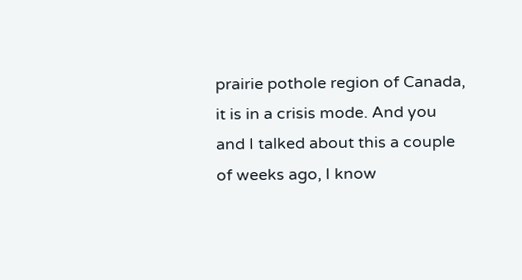prairie pothole region of Canada, it is in a crisis mode. And you and I talked about this a couple of weeks ago, I know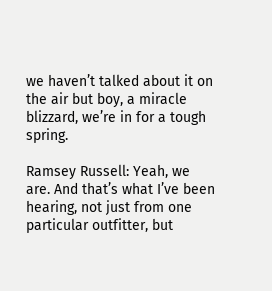we haven’t talked about it on the air but boy, a miracle blizzard, we’re in for a tough spring.

Ramsey Russell: Yeah, we are. And that’s what I’ve been hearing, not just from one particular outfitter, but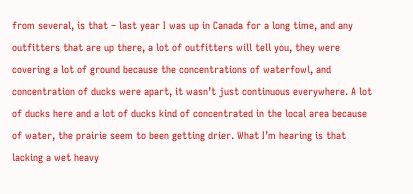from several, is that – last year I was up in Canada for a long time, and any outfitters that are up there, a lot of outfitters will tell you, they were covering a lot of ground because the concentrations of waterfowl, and concentration of ducks were apart, it wasn’t just continuous everywhere. A lot of ducks here and a lot of ducks kind of concentrated in the local area because of water, the prairie seem to been getting drier. What I’m hearing is that lacking a wet heavy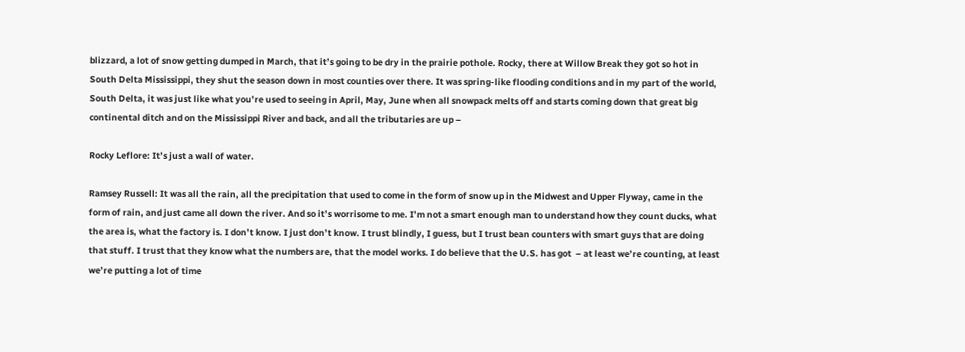blizzard, a lot of snow getting dumped in March, that it’s going to be dry in the prairie pothole. Rocky, there at Willow Break they got so hot in South Delta Mississippi, they shut the season down in most counties over there. It was spring-like flooding conditions and in my part of the world, South Delta, it was just like what you’re used to seeing in April, May, June when all snowpack melts off and starts coming down that great big continental ditch and on the Mississippi River and back, and all the tributaries are up –

Rocky Leflore: It’s just a wall of water.

Ramsey Russell: It was all the rain, all the precipitation that used to come in the form of snow up in the Midwest and Upper Flyway, came in the form of rain, and just came all down the river. And so it’s worrisome to me. I’m not a smart enough man to understand how they count ducks, what the area is, what the factory is. I don’t know. I just don’t know. I trust blindly, I guess, but I trust bean counters with smart guys that are doing that stuff. I trust that they know what the numbers are, that the model works. I do believe that the U.S. has got  – at least we’re counting, at least we’re putting a lot of time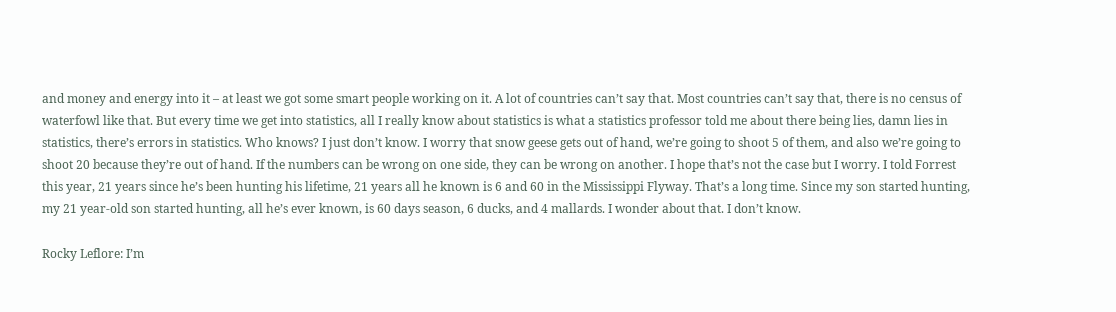and money and energy into it – at least we got some smart people working on it. A lot of countries can’t say that. Most countries can’t say that, there is no census of waterfowl like that. But every time we get into statistics, all I really know about statistics is what a statistics professor told me about there being lies, damn lies in statistics, there’s errors in statistics. Who knows? I just don’t know. I worry that snow geese gets out of hand, we’re going to shoot 5 of them, and also we’re going to shoot 20 because they’re out of hand. If the numbers can be wrong on one side, they can be wrong on another. I hope that’s not the case but I worry. I told Forrest this year, 21 years since he’s been hunting his lifetime, 21 years all he known is 6 and 60 in the Mississippi Flyway. That’s a long time. Since my son started hunting, my 21 year-old son started hunting, all he’s ever known, is 60 days season, 6 ducks, and 4 mallards. I wonder about that. I don’t know.

Rocky Leflore: I’m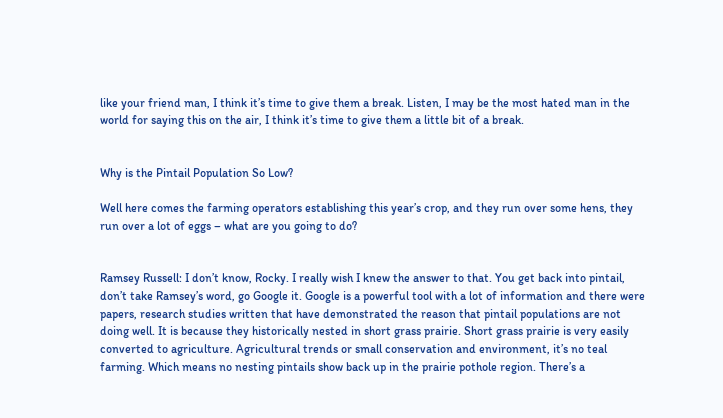like your friend man, I think it’s time to give them a break. Listen, I may be the most hated man in the world for saying this on the air, I think it’s time to give them a little bit of a break.


Why is the Pintail Population So Low?

Well here comes the farming operators establishing this year’s crop, and they run over some hens, they run over a lot of eggs – what are you going to do?


Ramsey Russell: I don’t know, Rocky. I really wish I knew the answer to that. You get back into pintail, don’t take Ramsey’s word, go Google it. Google is a powerful tool with a lot of information and there were papers, research studies written that have demonstrated the reason that pintail populations are not doing well. It is because they historically nested in short grass prairie. Short grass prairie is very easily converted to agriculture. Agricultural trends or small conservation and environment, it’s no teal farming. Which means no nesting pintails show back up in the prairie pothole region. There’s a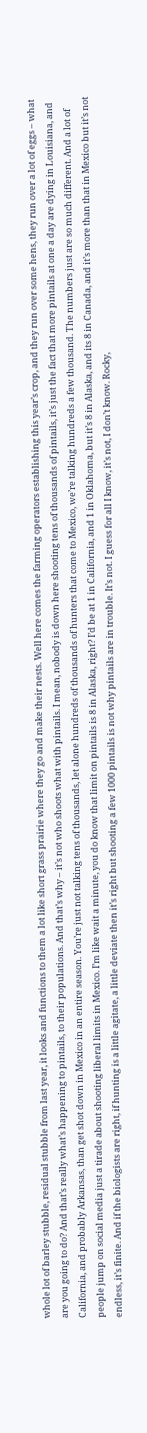whole lot of barley stubble, residual stubble from last year, it looks and functions to them a lot like short grass prairie where they go and make their nests. Well here comes the farming operators establishing this year’s crop, and they run over some hens, they run over a lot of eggs – what are you going to do? And that’s really what’s happening to pintails, to their populations. And that’s why – it’s not who shoots what with pintails. I mean, nobody is down here shooting tens of thousands of pintails, it’s just the fact that more pintails at one a day are dying in Louisiana, and California, and probably Arkansas, than get shot down in Mexico in an entire season. You’re just not talking tens of thousands, let alone hundreds of thousands of hunters that come to Mexico, we’re talking hundreds a few thousand. The numbers just are so much different. And a lot of people jump on social media just a tirade about shooting liberal limits in Mexico. I’m like wait a minute, you do know that limit on pintails is 8 in Alaska, right? I’d be at 1 in California, and 1 in Oklahoma, but it’s 8 in Alaska, and its 8 in Canada, and it’s more than that in Mexico but it’s not endless, it’s finite. And if the biologists are right, if hunting is a little agitate, a little deviate then it’s right but shooting a few 1000 pintails is not why pintails are in trouble. It’s not. I guess for all I know, it’s not, I don’t know. Rocky,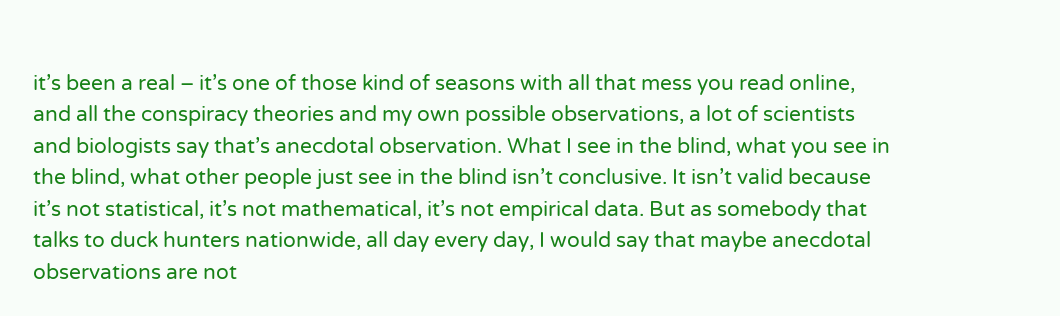it’s been a real – it’s one of those kind of seasons with all that mess you read online, and all the conspiracy theories and my own possible observations, a lot of scientists and biologists say that’s anecdotal observation. What I see in the blind, what you see in the blind, what other people just see in the blind isn’t conclusive. It isn’t valid because it’s not statistical, it’s not mathematical, it’s not empirical data. But as somebody that talks to duck hunters nationwide, all day every day, I would say that maybe anecdotal observations are not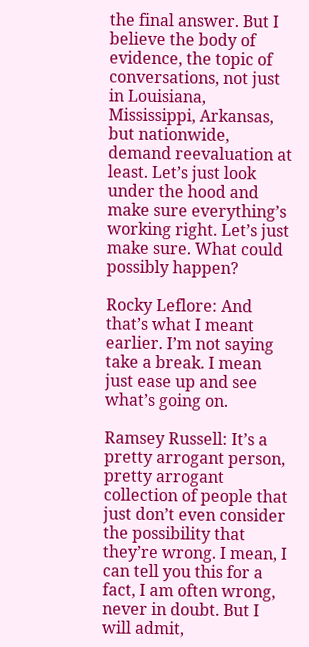the final answer. But I believe the body of evidence, the topic of conversations, not just in Louisiana, Mississippi, Arkansas, but nationwide, demand reevaluation at least. Let’s just look under the hood and make sure everything’s working right. Let’s just make sure. What could possibly happen?

Rocky Leflore: And that’s what I meant earlier. I’m not saying take a break. I mean just ease up and see what’s going on.

Ramsey Russell: It’s a pretty arrogant person, pretty arrogant collection of people that just don’t even consider the possibility that they’re wrong. I mean, I can tell you this for a fact, I am often wrong, never in doubt. But I will admit,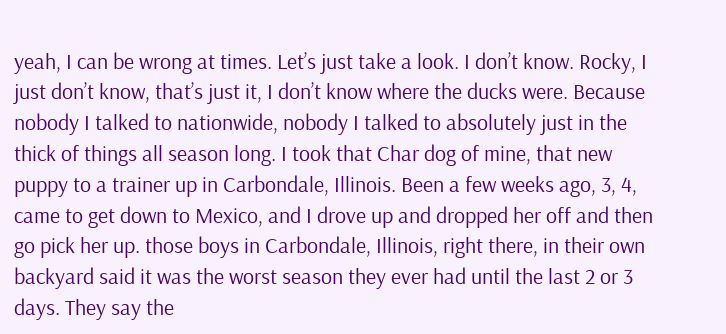yeah, I can be wrong at times. Let’s just take a look. I don’t know. Rocky, I just don’t know, that’s just it, I don’t know where the ducks were. Because nobody I talked to nationwide, nobody I talked to absolutely just in the thick of things all season long. I took that Char dog of mine, that new puppy to a trainer up in Carbondale, Illinois. Been a few weeks ago, 3, 4, came to get down to Mexico, and I drove up and dropped her off and then go pick her up. those boys in Carbondale, Illinois, right there, in their own backyard said it was the worst season they ever had until the last 2 or 3 days. They say the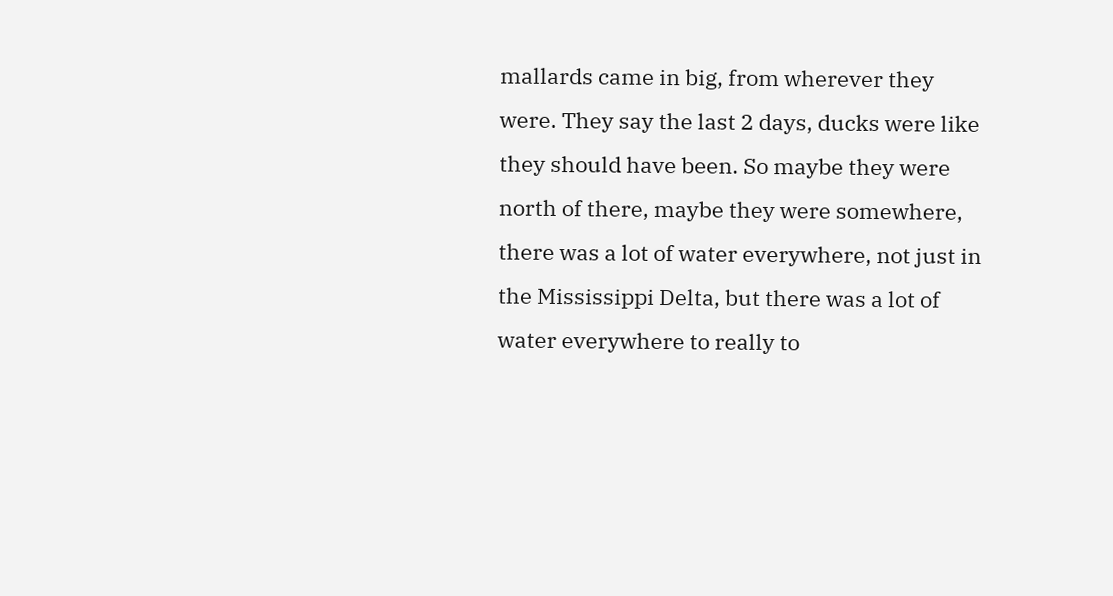mallards came in big, from wherever they were. They say the last 2 days, ducks were like they should have been. So maybe they were north of there, maybe they were somewhere, there was a lot of water everywhere, not just in the Mississippi Delta, but there was a lot of water everywhere to really to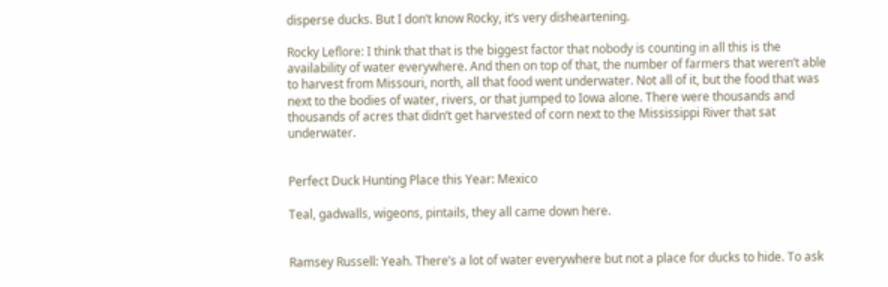disperse ducks. But I don’t know Rocky, it’s very disheartening.

Rocky Leflore: I think that that is the biggest factor that nobody is counting in all this is the availability of water everywhere. And then on top of that, the number of farmers that weren’t able to harvest from Missouri, north, all that food went underwater. Not all of it, but the food that was next to the bodies of water, rivers, or that jumped to Iowa alone. There were thousands and thousands of acres that didn’t get harvested of corn next to the Mississippi River that sat underwater.


Perfect Duck Hunting Place this Year: Mexico

Teal, gadwalls, wigeons, pintails, they all came down here.


Ramsey Russell: Yeah. There’s a lot of water everywhere but not a place for ducks to hide. To ask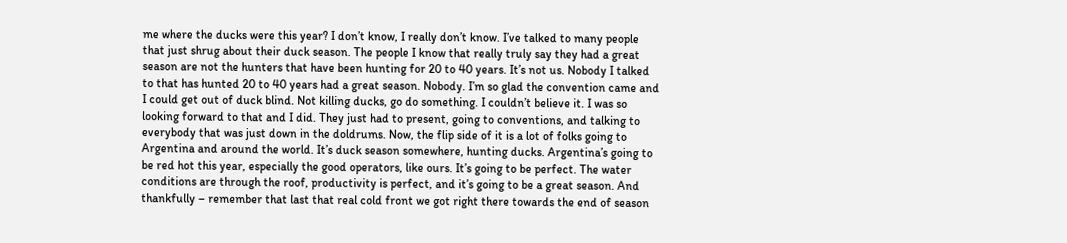me where the ducks were this year? I don’t know, I really don’t know. I’ve talked to many people that just shrug about their duck season. The people I know that really truly say they had a great season are not the hunters that have been hunting for 20 to 40 years. It’s not us. Nobody I talked to that has hunted 20 to 40 years had a great season. Nobody. I’m so glad the convention came and I could get out of duck blind. Not killing ducks, go do something. I couldn’t believe it. I was so looking forward to that and I did. They just had to present, going to conventions, and talking to everybody that was just down in the doldrums. Now, the flip side of it is a lot of folks going to Argentina and around the world. It’s duck season somewhere, hunting ducks. Argentina’s going to be red hot this year, especially the good operators, like ours. It’s going to be perfect. The water conditions are through the roof, productivity is perfect, and it’s going to be a great season. And thankfully – remember that last that real cold front we got right there towards the end of season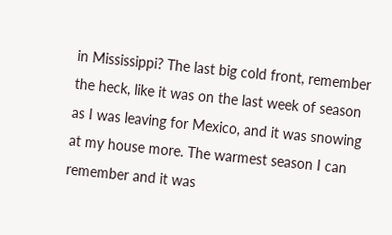in Mississippi? The last big cold front, remember the heck, like it was on the last week of season as I was leaving for Mexico, and it was snowing at my house more. The warmest season I can remember and it was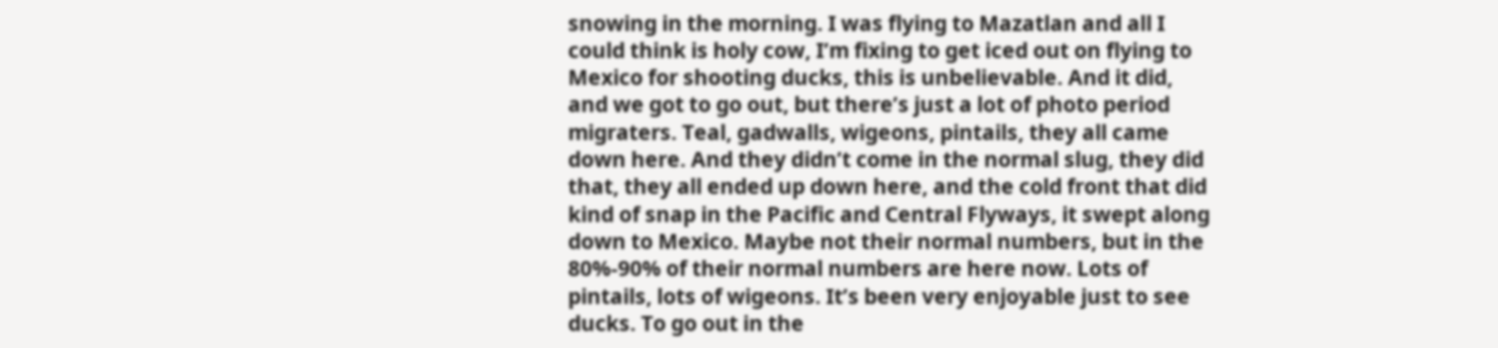snowing in the morning. I was flying to Mazatlan and all I could think is holy cow, I’m fixing to get iced out on flying to Mexico for shooting ducks, this is unbelievable. And it did, and we got to go out, but there’s just a lot of photo period migraters. Teal, gadwalls, wigeons, pintails, they all came down here. And they didn’t come in the normal slug, they did that, they all ended up down here, and the cold front that did kind of snap in the Pacific and Central Flyways, it swept along down to Mexico. Maybe not their normal numbers, but in the 80%-90% of their normal numbers are here now. Lots of pintails, lots of wigeons. It’s been very enjoyable just to see ducks. To go out in the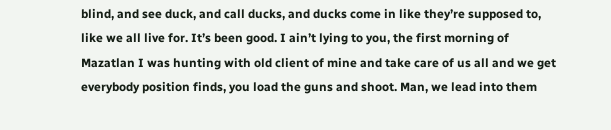blind, and see duck, and call ducks, and ducks come in like they’re supposed to, like we all live for. It’s been good. I ain’t lying to you, the first morning of Mazatlan I was hunting with old client of mine and take care of us all and we get everybody position finds, you load the guns and shoot. Man, we lead into them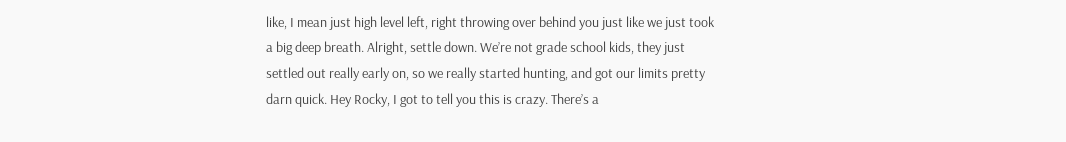like, I mean just high level left, right throwing over behind you just like we just took a big deep breath. Alright, settle down. We’re not grade school kids, they just settled out really early on, so we really started hunting, and got our limits pretty darn quick. Hey Rocky, I got to tell you this is crazy. There’s a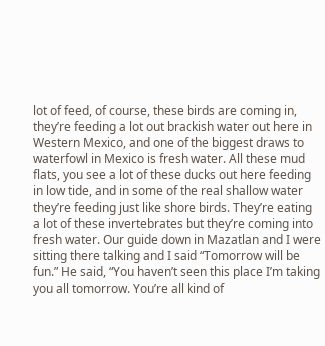lot of feed, of course, these birds are coming in, they’re feeding a lot out brackish water out here in Western Mexico, and one of the biggest draws to waterfowl in Mexico is fresh water. All these mud flats, you see a lot of these ducks out here feeding in low tide, and in some of the real shallow water they’re feeding just like shore birds. They’re eating a lot of these invertebrates but they’re coming into fresh water. Our guide down in Mazatlan and I were sitting there talking and I said “Tomorrow will be fun.” He said, “You haven’t seen this place I’m taking you all tomorrow. You’re all kind of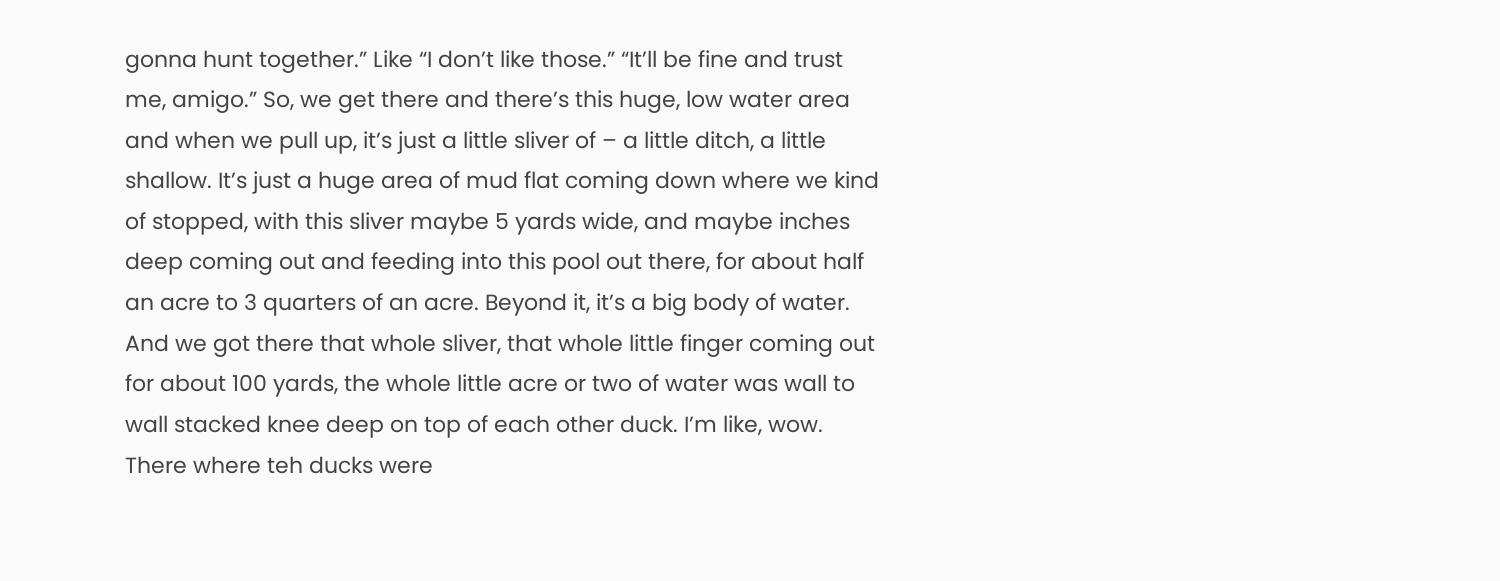gonna hunt together.” Like “I don’t like those.” “It’ll be fine and trust me, amigo.” So, we get there and there’s this huge, low water area and when we pull up, it’s just a little sliver of – a little ditch, a little shallow. It’s just a huge area of mud flat coming down where we kind of stopped, with this sliver maybe 5 yards wide, and maybe inches deep coming out and feeding into this pool out there, for about half an acre to 3 quarters of an acre. Beyond it, it’s a big body of water. And we got there that whole sliver, that whole little finger coming out for about 100 yards, the whole little acre or two of water was wall to wall stacked knee deep on top of each other duck. I’m like, wow. There where teh ducks were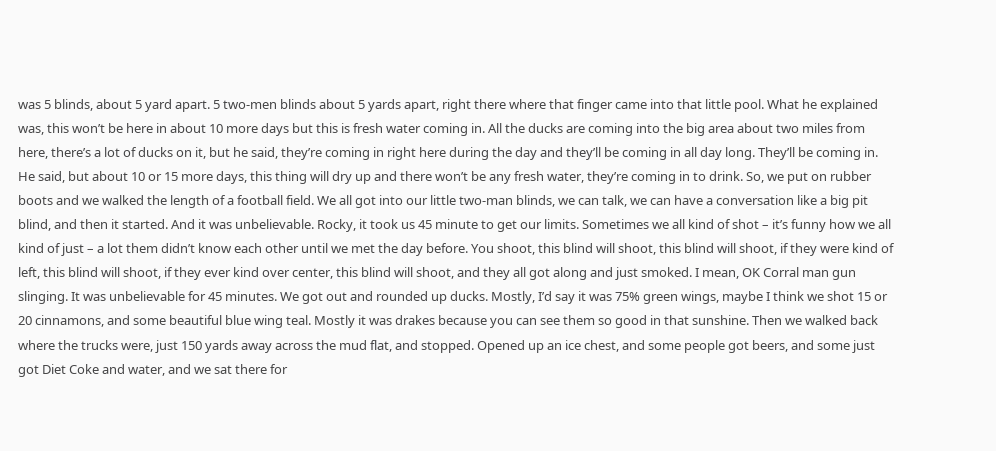was 5 blinds, about 5 yard apart. 5 two-men blinds about 5 yards apart, right there where that finger came into that little pool. What he explained was, this won’t be here in about 10 more days but this is fresh water coming in. All the ducks are coming into the big area about two miles from here, there’s a lot of ducks on it, but he said, they’re coming in right here during the day and they’ll be coming in all day long. They’ll be coming in. He said, but about 10 or 15 more days, this thing will dry up and there won’t be any fresh water, they’re coming in to drink. So, we put on rubber boots and we walked the length of a football field. We all got into our little two-man blinds, we can talk, we can have a conversation like a big pit blind, and then it started. And it was unbelievable. Rocky, it took us 45 minute to get our limits. Sometimes we all kind of shot – it’s funny how we all kind of just – a lot them didn’t know each other until we met the day before. You shoot, this blind will shoot, this blind will shoot, if they were kind of left, this blind will shoot, if they ever kind over center, this blind will shoot, and they all got along and just smoked. I mean, OK Corral man gun slinging. It was unbelievable for 45 minutes. We got out and rounded up ducks. Mostly, I’d say it was 75% green wings, maybe I think we shot 15 or 20 cinnamons, and some beautiful blue wing teal. Mostly it was drakes because you can see them so good in that sunshine. Then we walked back where the trucks were, just 150 yards away across the mud flat, and stopped. Opened up an ice chest, and some people got beers, and some just got Diet Coke and water, and we sat there for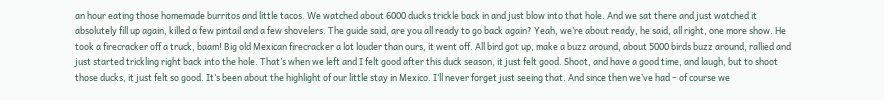an hour eating those homemade burritos and little tacos. We watched about 6000 ducks trickle back in and just blow into that hole. And we sat there and just watched it absolutely fill up again, killed a few pintail and a few shovelers. The guide said, are you all ready to go back again? Yeah, we’re about ready, he said, all right, one more show. He took a firecracker off a truck, baam! Big old Mexican firecracker a lot louder than ours, it went off. All bird got up, make a buzz around, about 5000 birds buzz around, rallied and just started trickling right back into the hole. That’s when we left and I felt good after this duck season, it just felt good. Shoot, and have a good time, and laugh, but to shoot those ducks, it just felt so good. It’s been about the highlight of our little stay in Mexico. I’ll never forget just seeing that. And since then we’ve had – of course we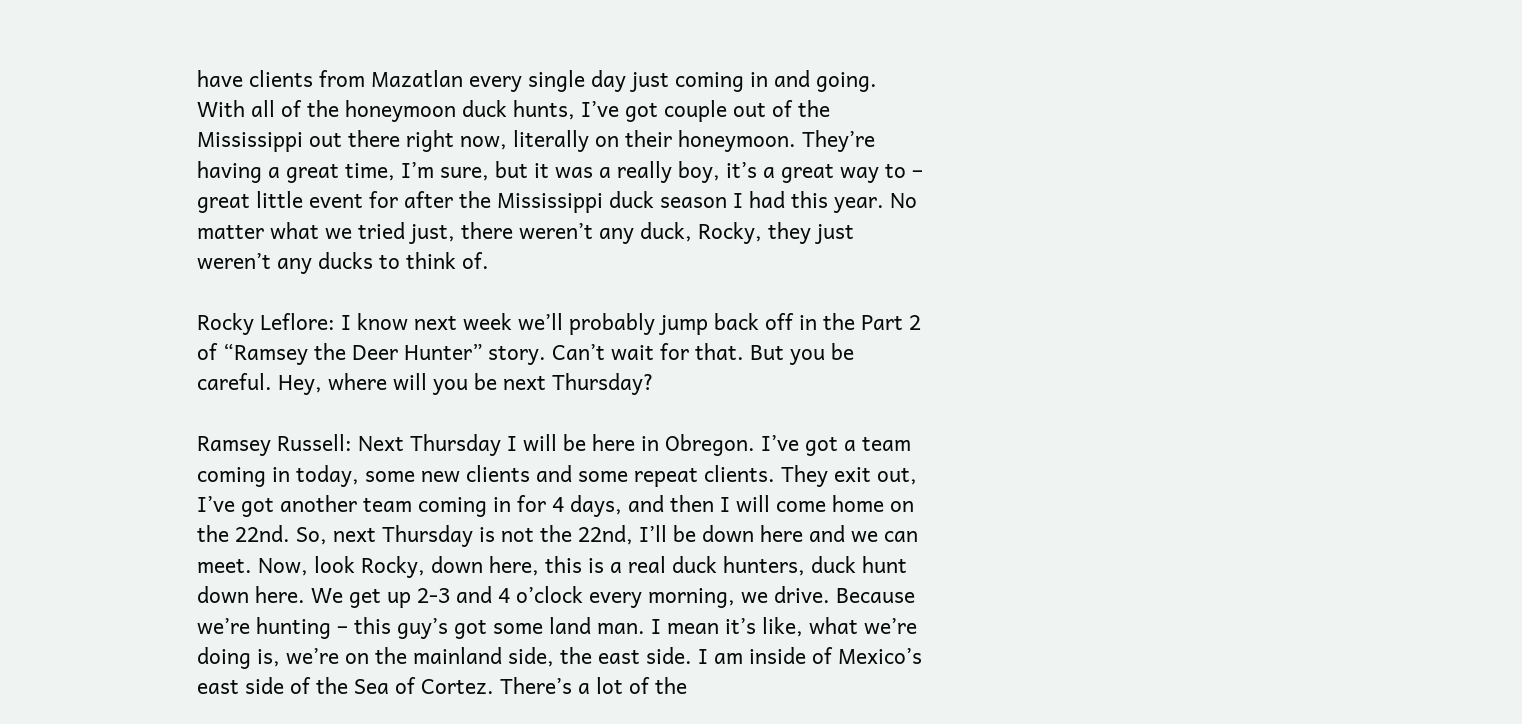have clients from Mazatlan every single day just coming in and going. With all of the honeymoon duck hunts, I’ve got couple out of the Mississippi out there right now, literally on their honeymoon. They’re having a great time, I’m sure, but it was a really boy, it’s a great way to – great little event for after the Mississippi duck season I had this year. No matter what we tried just, there weren’t any duck, Rocky, they just weren’t any ducks to think of.

Rocky Leflore: I know next week we’ll probably jump back off in the Part 2 of “Ramsey the Deer Hunter” story. Can’t wait for that. But you be careful. Hey, where will you be next Thursday?

Ramsey Russell: Next Thursday I will be here in Obregon. I’ve got a team coming in today, some new clients and some repeat clients. They exit out, I’ve got another team coming in for 4 days, and then I will come home on the 22nd. So, next Thursday is not the 22nd, I’ll be down here and we can meet. Now, look Rocky, down here, this is a real duck hunters, duck hunt down here. We get up 2-3 and 4 o’clock every morning, we drive. Because we’re hunting – this guy’s got some land man. I mean it’s like, what we’re doing is, we’re on the mainland side, the east side. I am inside of Mexico’s east side of the Sea of Cortez. There’s a lot of the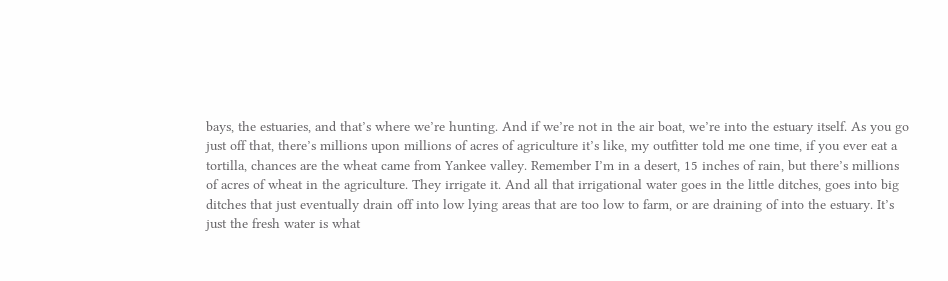bays, the estuaries, and that’s where we’re hunting. And if we’re not in the air boat, we’re into the estuary itself. As you go just off that, there’s millions upon millions of acres of agriculture it’s like, my outfitter told me one time, if you ever eat a tortilla, chances are the wheat came from Yankee valley. Remember I’m in a desert, 15 inches of rain, but there’s millions of acres of wheat in the agriculture. They irrigate it. And all that irrigational water goes in the little ditches, goes into big ditches that just eventually drain off into low lying areas that are too low to farm, or are draining of into the estuary. It’s just the fresh water is what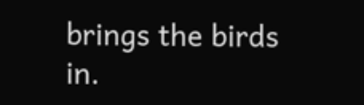brings the birds in.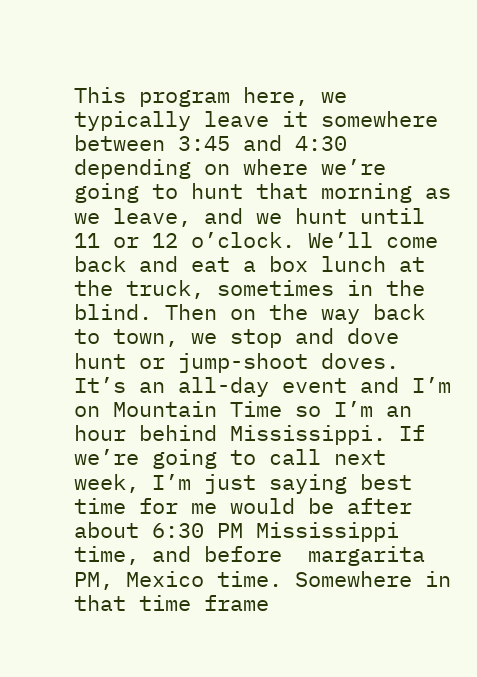This program here, we typically leave it somewhere between 3:45 and 4:30 depending on where we’re going to hunt that morning as we leave, and we hunt until 11 or 12 o’clock. We’ll come back and eat a box lunch at the truck, sometimes in the blind. Then on the way back to town, we stop and dove hunt or jump-shoot doves. It’s an all-day event and I’m on Mountain Time so I’m an hour behind Mississippi. If we’re going to call next week, I’m just saying best time for me would be after about 6:30 PM Mississippi time, and before  margarita  PM, Mexico time. Somewhere in that time frame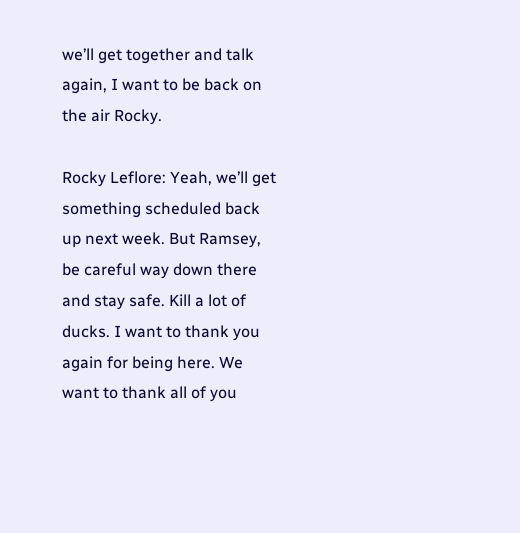we’ll get together and talk again, I want to be back on the air Rocky.

Rocky Leflore: Yeah, we’ll get something scheduled back up next week. But Ramsey, be careful way down there and stay safe. Kill a lot of ducks. I want to thank you again for being here. We want to thank all of you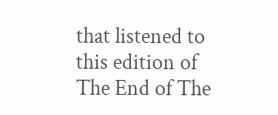that listened to this edition of The End of The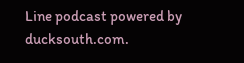Line podcast powered by ducksouth.com.